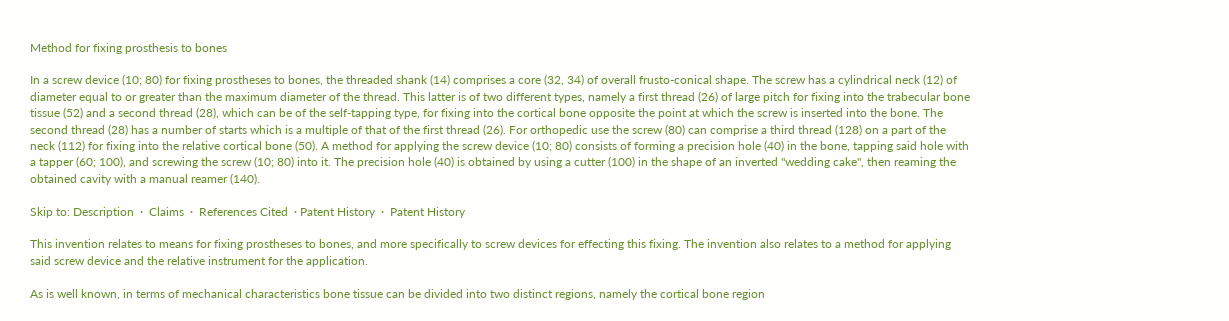Method for fixing prosthesis to bones

In a screw device (10; 80) for fixing prostheses to bones, the threaded shank (14) comprises a core (32, 34) of overall frusto-conical shape. The screw has a cylindrical neck (12) of diameter equal to or greater than the maximum diameter of the thread. This latter is of two different types, namely a first thread (26) of large pitch for fixing into the trabecular bone tissue (52) and a second thread (28), which can be of the self-tapping type, for fixing into the cortical bone opposite the point at which the screw is inserted into the bone. The second thread (28) has a number of starts which is a multiple of that of the first thread (26). For orthopedic use the screw (80) can comprise a third thread (128) on a part of the neck (112) for fixing into the relative cortical bone (50). A method for applying the screw device (10; 80) consists of forming a precision hole (40) in the bone, tapping said hole with a tapper (60; 100), and screwing the screw (10; 80) into it. The precision hole (40) is obtained by using a cutter (100) in the shape of an inverted "wedding cake", then reaming the obtained cavity with a manual reamer (140).

Skip to: Description  ·  Claims  ·  References Cited  · Patent History  ·  Patent History

This invention relates to means for fixing prostheses to bones, and more specifically to screw devices for effecting this fixing. The invention also relates to a method for applying said screw device and the relative instrument for the application.

As is well known, in terms of mechanical characteristics bone tissue can be divided into two distinct regions, namely the cortical bone region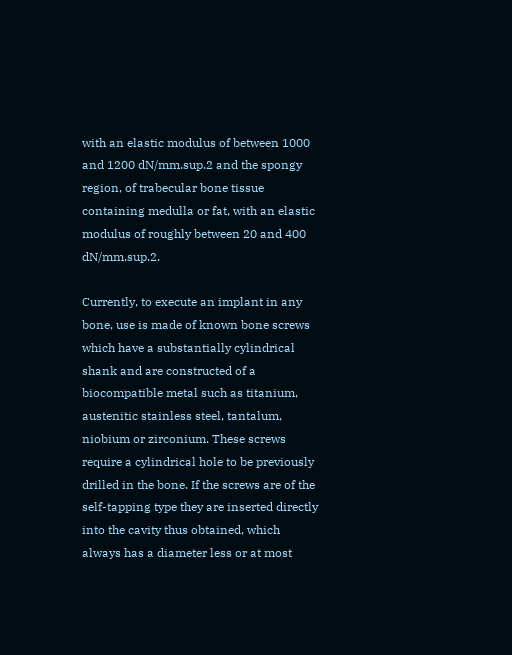with an elastic modulus of between 1000 and 1200 dN/mm.sup.2 and the spongy region, of trabecular bone tissue containing medulla or fat, with an elastic modulus of roughly between 20 and 400 dN/mm.sup.2.

Currently, to execute an implant in any bone, use is made of known bone screws which have a substantially cylindrical shank and are constructed of a biocompatible metal such as titanium, austenitic stainless steel, tantalum, niobium or zirconium. These screws require a cylindrical hole to be previously drilled in the bone. If the screws are of the self-tapping type they are inserted directly into the cavity thus obtained, which always has a diameter less or at most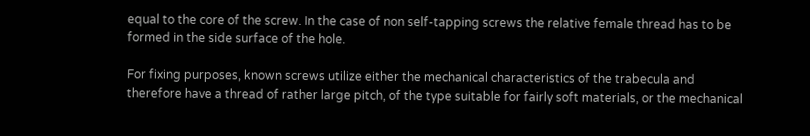equal to the core of the screw. In the case of non self-tapping screws the relative female thread has to be formed in the side surface of the hole.

For fixing purposes, known screws utilize either the mechanical characteristics of the trabecula and therefore have a thread of rather large pitch, of the type suitable for fairly soft materials, or the mechanical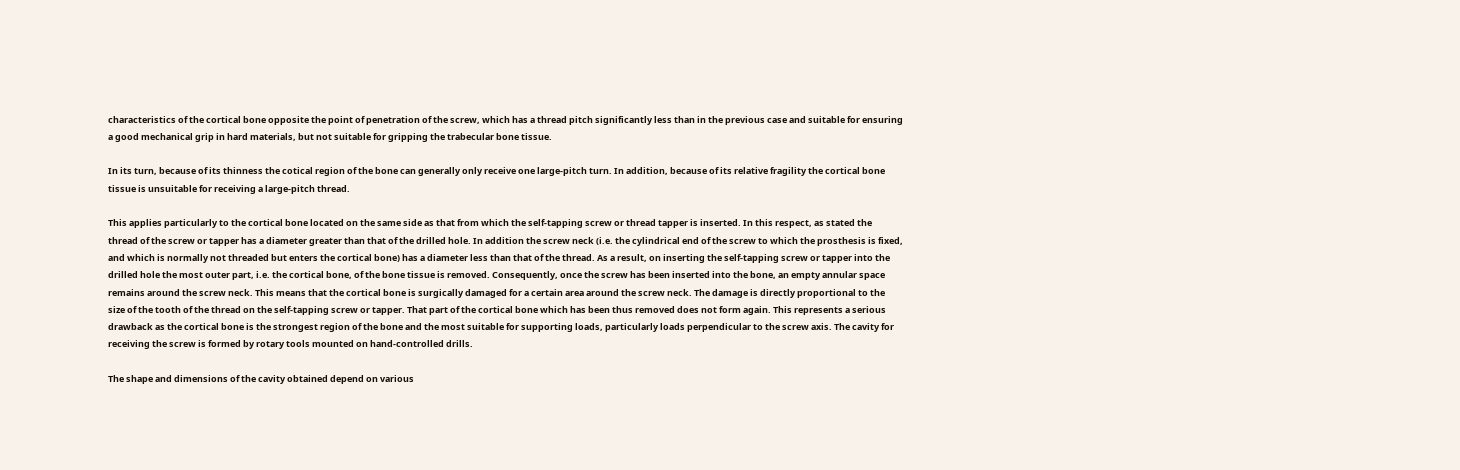characteristics of the cortical bone opposite the point of penetration of the screw, which has a thread pitch significantly less than in the previous case and suitable for ensuring a good mechanical grip in hard materials, but not suitable for gripping the trabecular bone tissue.

In its turn, because of its thinness the cotical region of the bone can generally only receive one large-pitch turn. In addition, because of its relative fragility the cortical bone tissue is unsuitable for receiving a large-pitch thread.

This applies particularly to the cortical bone located on the same side as that from which the self-tapping screw or thread tapper is inserted. In this respect, as stated the thread of the screw or tapper has a diameter greater than that of the drilled hole. In addition the screw neck (i.e. the cylindrical end of the screw to which the prosthesis is fixed, and which is normally not threaded but enters the cortical bone) has a diameter less than that of the thread. As a result, on inserting the self-tapping screw or tapper into the drilled hole the most outer part, i.e. the cortical bone, of the bone tissue is removed. Consequently, once the screw has been inserted into the bone, an empty annular space remains around the screw neck. This means that the cortical bone is surgically damaged for a certain area around the screw neck. The damage is directly proportional to the size of the tooth of the thread on the self-tapping screw or tapper. That part of the cortical bone which has been thus removed does not form again. This represents a serious drawback as the cortical bone is the strongest region of the bone and the most suitable for supporting loads, particularly loads perpendicular to the screw axis. The cavity for receiving the screw is formed by rotary tools mounted on hand-controlled drills.

The shape and dimensions of the cavity obtained depend on various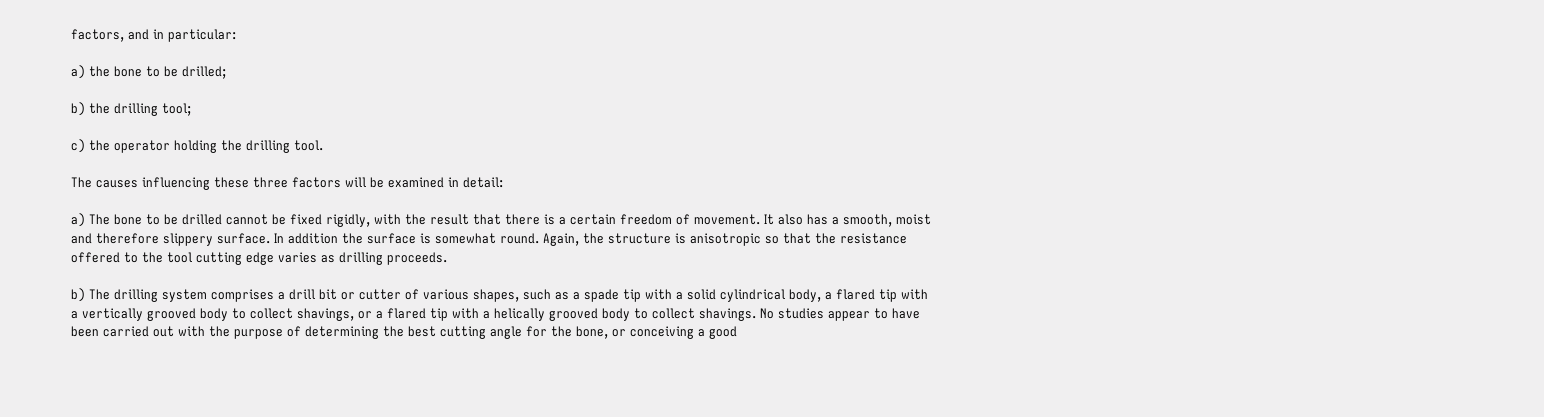factors, and in particular:

a) the bone to be drilled;

b) the drilling tool;

c) the operator holding the drilling tool.

The causes influencing these three factors will be examined in detail:

a) The bone to be drilled cannot be fixed rigidly, with the result that there is a certain freedom of movement. It also has a smooth, moist and therefore slippery surface. In addition the surface is somewhat round. Again, the structure is anisotropic so that the resistance offered to the tool cutting edge varies as drilling proceeds.

b) The drilling system comprises a drill bit or cutter of various shapes, such as a spade tip with a solid cylindrical body, a flared tip with a vertically grooved body to collect shavings, or a flared tip with a helically grooved body to collect shavings. No studies appear to have been carried out with the purpose of determining the best cutting angle for the bone, or conceiving a good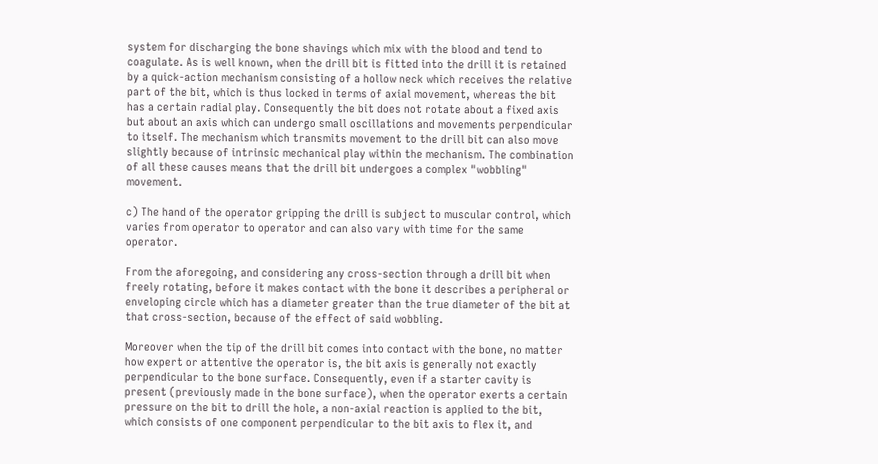system for discharging the bone shavings which mix with the blood and tend to coagulate. As is well known, when the drill bit is fitted into the drill it is retained by a quick-action mechanism consisting of a hollow neck which receives the relative part of the bit, which is thus locked in terms of axial movement, whereas the bit has a certain radial play. Consequently the bit does not rotate about a fixed axis but about an axis which can undergo small oscillations and movements perpendicular to itself. The mechanism which transmits movement to the drill bit can also move slightly because of intrinsic mechanical play within the mechanism. The combination of all these causes means that the drill bit undergoes a complex "wobbling" movement.

c) The hand of the operator gripping the drill is subject to muscular control, which varies from operator to operator and can also vary with time for the same operator.

From the aforegoing, and considering any cross-section through a drill bit when freely rotating, before it makes contact with the bone it describes a peripheral or enveloping circle which has a diameter greater than the true diameter of the bit at that cross-section, because of the effect of said wobbling.

Moreover when the tip of the drill bit comes into contact with the bone, no matter how expert or attentive the operator is, the bit axis is generally not exactly perpendicular to the bone surface. Consequently, even if a starter cavity is present (previously made in the bone surface), when the operator exerts a certain pressure on the bit to drill the hole, a non-axial reaction is applied to the bit, which consists of one component perpendicular to the bit axis to flex it, and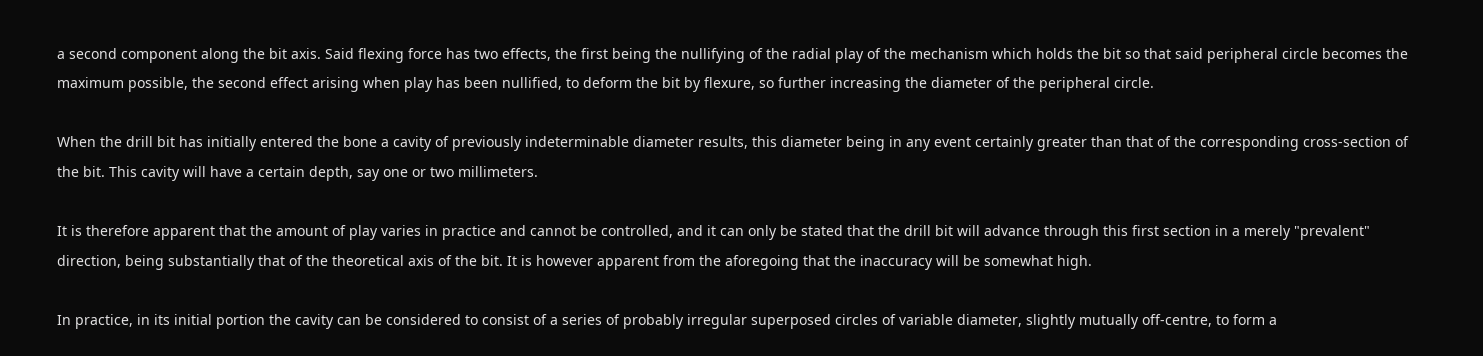a second component along the bit axis. Said flexing force has two effects, the first being the nullifying of the radial play of the mechanism which holds the bit so that said peripheral circle becomes the maximum possible, the second effect arising when play has been nullified, to deform the bit by flexure, so further increasing the diameter of the peripheral circle.

When the drill bit has initially entered the bone a cavity of previously indeterminable diameter results, this diameter being in any event certainly greater than that of the corresponding cross-section of the bit. This cavity will have a certain depth, say one or two millimeters.

It is therefore apparent that the amount of play varies in practice and cannot be controlled, and it can only be stated that the drill bit will advance through this first section in a merely "prevalent" direction, being substantially that of the theoretical axis of the bit. It is however apparent from the aforegoing that the inaccuracy will be somewhat high.

In practice, in its initial portion the cavity can be considered to consist of a series of probably irregular superposed circles of variable diameter, slightly mutually off-centre, to form a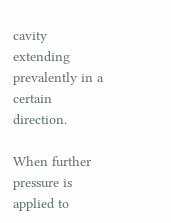cavity extending prevalently in a certain direction.

When further pressure is applied to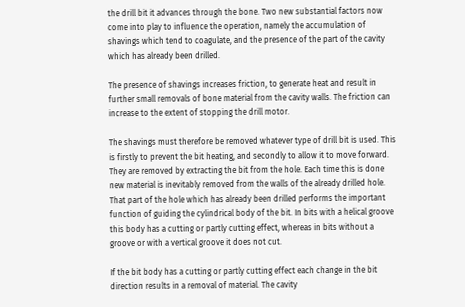the drill bit it advances through the bone. Two new substantial factors now come into play to influence the operation, namely the accumulation of shavings which tend to coagulate, and the presence of the part of the cavity which has already been drilled.

The presence of shavings increases friction, to generate heat and result in further small removals of bone material from the cavity walls. The friction can increase to the extent of stopping the drill motor.

The shavings must therefore be removed whatever type of drill bit is used. This is firstly to prevent the bit heating, and secondly to allow it to move forward. They are removed by extracting the bit from the hole. Each time this is done new material is inevitably removed from the walls of the already drilled hole. That part of the hole which has already been drilled performs the important function of guiding the cylindrical body of the bit. In bits with a helical groove this body has a cutting or partly cutting effect, whereas in bits without a groove or with a vertical groove it does not cut.

If the bit body has a cutting or partly cutting effect each change in the bit direction results in a removal of material. The cavity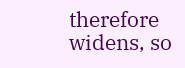therefore widens, so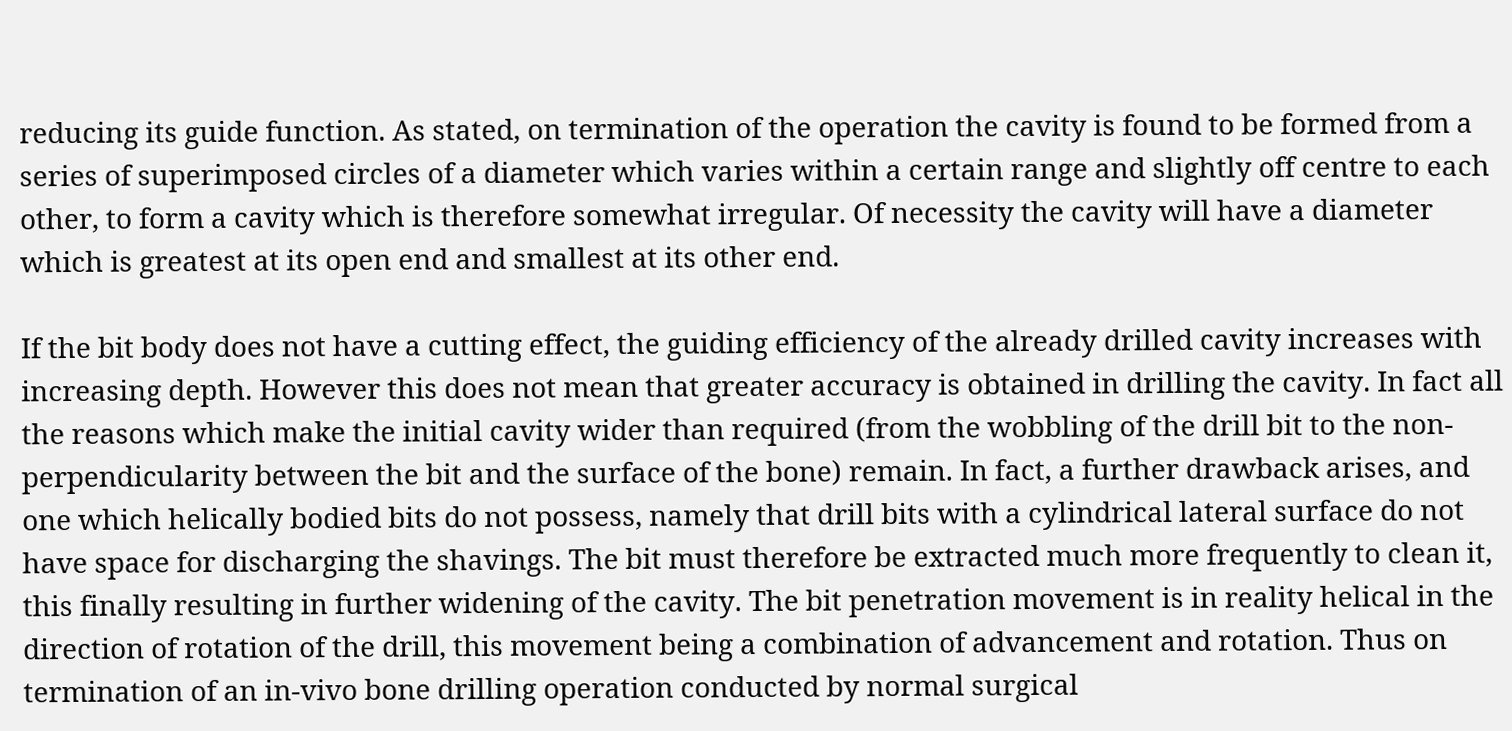reducing its guide function. As stated, on termination of the operation the cavity is found to be formed from a series of superimposed circles of a diameter which varies within a certain range and slightly off centre to each other, to form a cavity which is therefore somewhat irregular. Of necessity the cavity will have a diameter which is greatest at its open end and smallest at its other end.

If the bit body does not have a cutting effect, the guiding efficiency of the already drilled cavity increases with increasing depth. However this does not mean that greater accuracy is obtained in drilling the cavity. In fact all the reasons which make the initial cavity wider than required (from the wobbling of the drill bit to the non-perpendicularity between the bit and the surface of the bone) remain. In fact, a further drawback arises, and one which helically bodied bits do not possess, namely that drill bits with a cylindrical lateral surface do not have space for discharging the shavings. The bit must therefore be extracted much more frequently to clean it, this finally resulting in further widening of the cavity. The bit penetration movement is in reality helical in the direction of rotation of the drill, this movement being a combination of advancement and rotation. Thus on termination of an in-vivo bone drilling operation conducted by normal surgical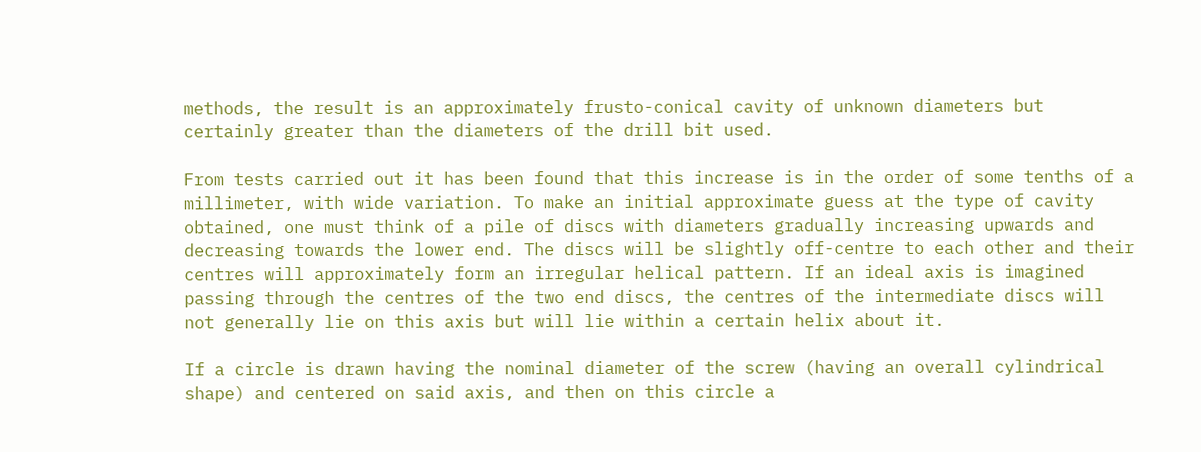methods, the result is an approximately frusto-conical cavity of unknown diameters but certainly greater than the diameters of the drill bit used.

From tests carried out it has been found that this increase is in the order of some tenths of a millimeter, with wide variation. To make an initial approximate guess at the type of cavity obtained, one must think of a pile of discs with diameters gradually increasing upwards and decreasing towards the lower end. The discs will be slightly off-centre to each other and their centres will approximately form an irregular helical pattern. If an ideal axis is imagined passing through the centres of the two end discs, the centres of the intermediate discs will not generally lie on this axis but will lie within a certain helix about it.

If a circle is drawn having the nominal diameter of the screw (having an overall cylindrical shape) and centered on said axis, and then on this circle a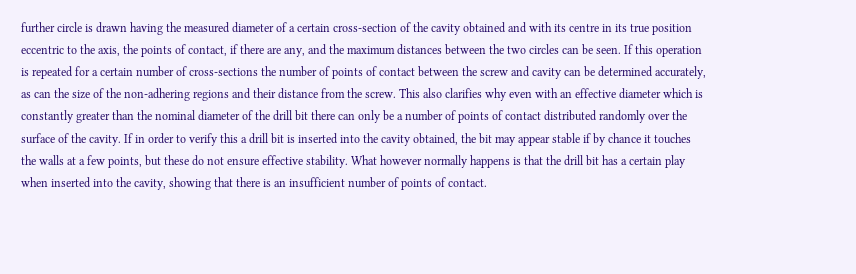further circle is drawn having the measured diameter of a certain cross-section of the cavity obtained and with its centre in its true position eccentric to the axis, the points of contact, if there are any, and the maximum distances between the two circles can be seen. If this operation is repeated for a certain number of cross-sections the number of points of contact between the screw and cavity can be determined accurately, as can the size of the non-adhering regions and their distance from the screw. This also clarifies why even with an effective diameter which is constantly greater than the nominal diameter of the drill bit there can only be a number of points of contact distributed randomly over the surface of the cavity. If in order to verify this a drill bit is inserted into the cavity obtained, the bit may appear stable if by chance it touches the walls at a few points, but these do not ensure effective stability. What however normally happens is that the drill bit has a certain play when inserted into the cavity, showing that there is an insufficient number of points of contact.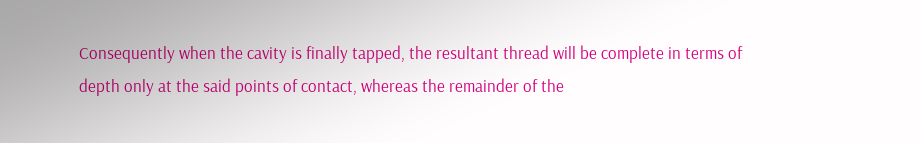Consequently when the cavity is finally tapped, the resultant thread will be complete in terms of depth only at the said points of contact, whereas the remainder of the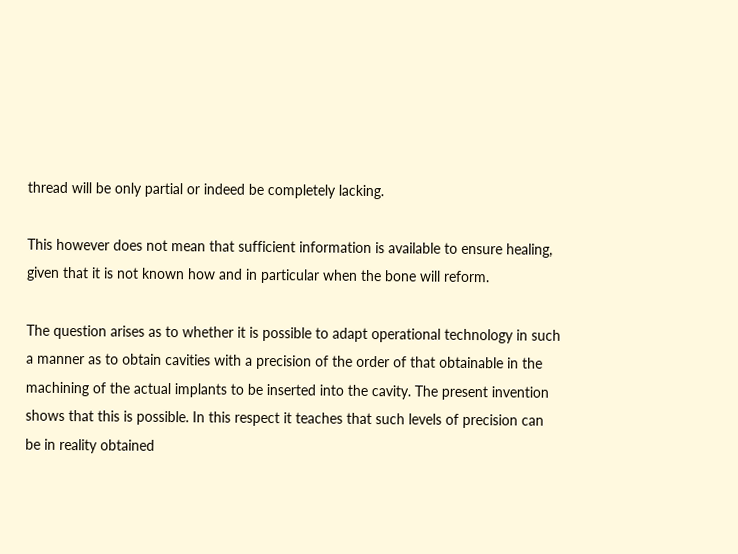thread will be only partial or indeed be completely lacking.

This however does not mean that sufficient information is available to ensure healing, given that it is not known how and in particular when the bone will reform.

The question arises as to whether it is possible to adapt operational technology in such a manner as to obtain cavities with a precision of the order of that obtainable in the machining of the actual implants to be inserted into the cavity. The present invention shows that this is possible. In this respect it teaches that such levels of precision can be in reality obtained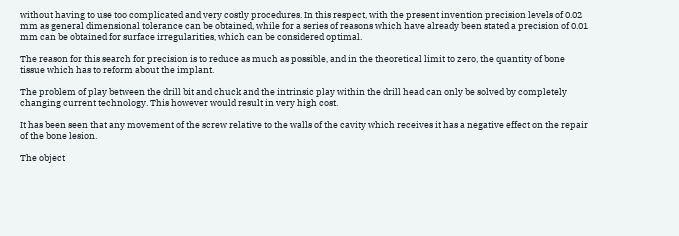without having to use too complicated and very costly procedures. In this respect, with the present invention precision levels of 0.02 mm as general dimensional tolerance can be obtained, while for a series of reasons which have already been stated a precision of 0.01 mm can be obtained for surface irregularities, which can be considered optimal.

The reason for this search for precision is to reduce as much as possible, and in the theoretical limit to zero, the quantity of bone tissue which has to reform about the implant.

The problem of play between the drill bit and chuck and the intrinsic play within the drill head can only be solved by completely changing current technology. This however would result in very high cost.

It has been seen that any movement of the screw relative to the walls of the cavity which receives it has a negative effect on the repair of the bone lesion.

The object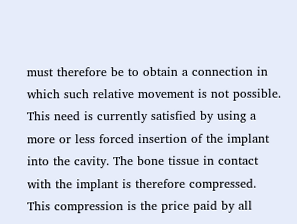must therefore be to obtain a connection in which such relative movement is not possible. This need is currently satisfied by using a more or less forced insertion of the implant into the cavity. The bone tissue in contact with the implant is therefore compressed. This compression is the price paid by all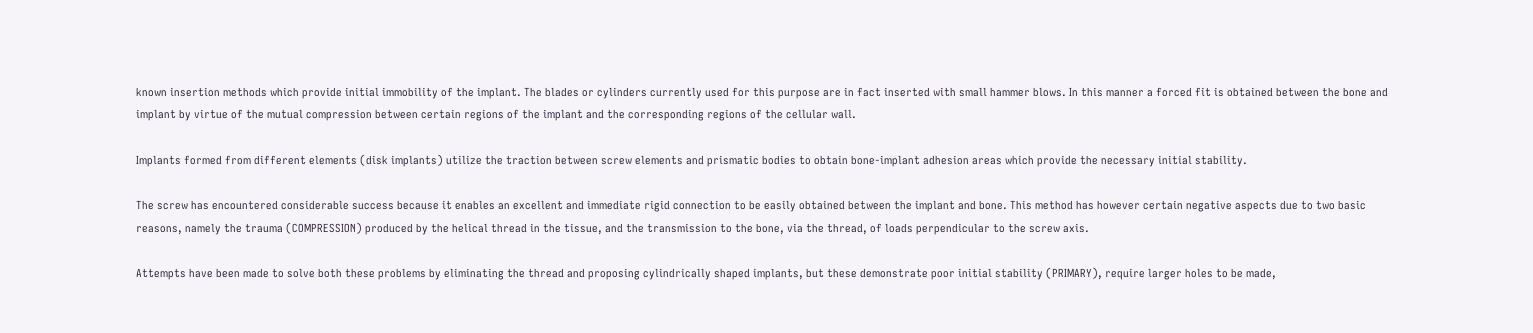known insertion methods which provide initial immobility of the implant. The blades or cylinders currently used for this purpose are in fact inserted with small hammer blows. In this manner a forced fit is obtained between the bone and implant by virtue of the mutual compression between certain regions of the implant and the corresponding regions of the cellular wall.

Implants formed from different elements (disk implants) utilize the traction between screw elements and prismatic bodies to obtain bone-implant adhesion areas which provide the necessary initial stability.

The screw has encountered considerable success because it enables an excellent and immediate rigid connection to be easily obtained between the implant and bone. This method has however certain negative aspects due to two basic reasons, namely the trauma (COMPRESSION) produced by the helical thread in the tissue, and the transmission to the bone, via the thread, of loads perpendicular to the screw axis.

Attempts have been made to solve both these problems by eliminating the thread and proposing cylindrically shaped implants, but these demonstrate poor initial stability (PRIMARY), require larger holes to be made,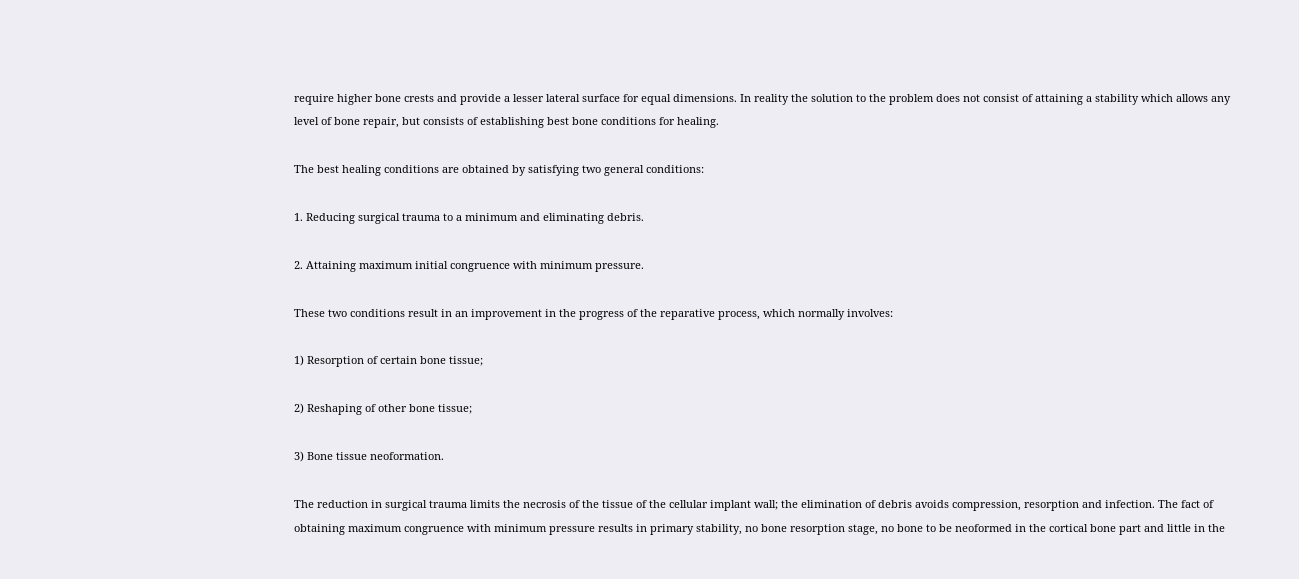require higher bone crests and provide a lesser lateral surface for equal dimensions. In reality the solution to the problem does not consist of attaining a stability which allows any level of bone repair, but consists of establishing best bone conditions for healing.

The best healing conditions are obtained by satisfying two general conditions:

1. Reducing surgical trauma to a minimum and eliminating debris.

2. Attaining maximum initial congruence with minimum pressure.

These two conditions result in an improvement in the progress of the reparative process, which normally involves:

1) Resorption of certain bone tissue;

2) Reshaping of other bone tissue;

3) Bone tissue neoformation.

The reduction in surgical trauma limits the necrosis of the tissue of the cellular implant wall; the elimination of debris avoids compression, resorption and infection. The fact of obtaining maximum congruence with minimum pressure results in primary stability, no bone resorption stage, no bone to be neoformed in the cortical bone part and little in the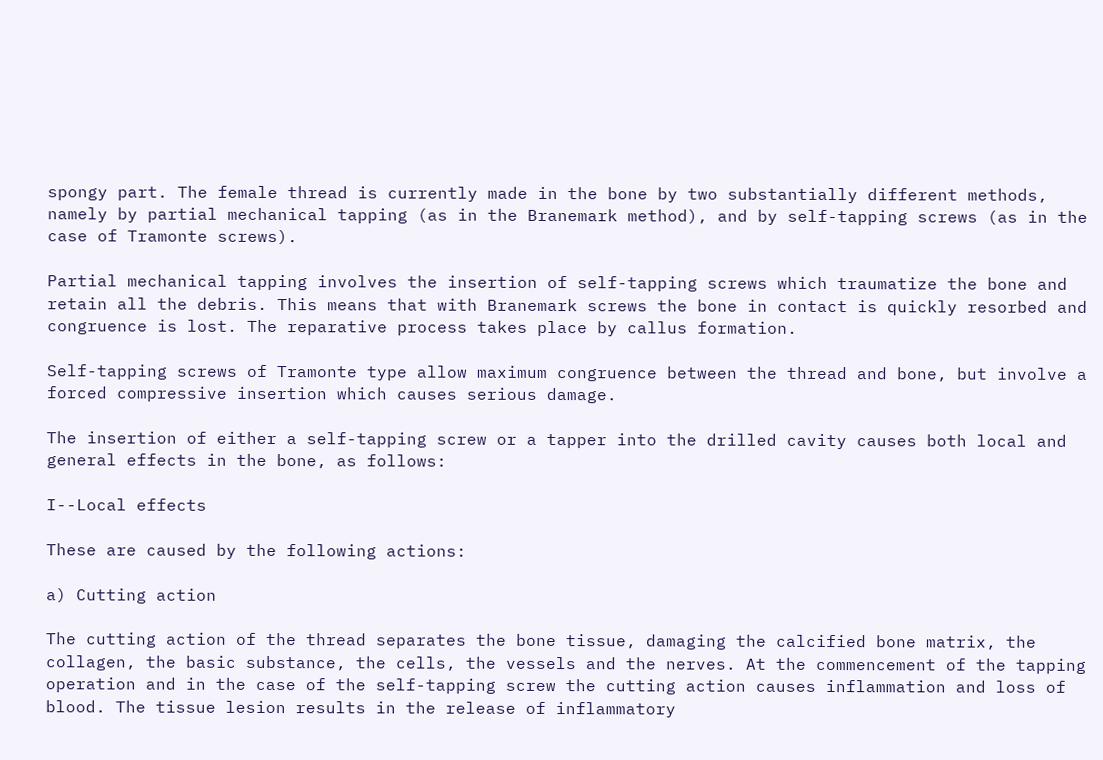spongy part. The female thread is currently made in the bone by two substantially different methods, namely by partial mechanical tapping (as in the Branemark method), and by self-tapping screws (as in the case of Tramonte screws).

Partial mechanical tapping involves the insertion of self-tapping screws which traumatize the bone and retain all the debris. This means that with Branemark screws the bone in contact is quickly resorbed and congruence is lost. The reparative process takes place by callus formation.

Self-tapping screws of Tramonte type allow maximum congruence between the thread and bone, but involve a forced compressive insertion which causes serious damage.

The insertion of either a self-tapping screw or a tapper into the drilled cavity causes both local and general effects in the bone, as follows:

I--Local effects

These are caused by the following actions:

a) Cutting action

The cutting action of the thread separates the bone tissue, damaging the calcified bone matrix, the collagen, the basic substance, the cells, the vessels and the nerves. At the commencement of the tapping operation and in the case of the self-tapping screw the cutting action causes inflammation and loss of blood. The tissue lesion results in the release of inflammatory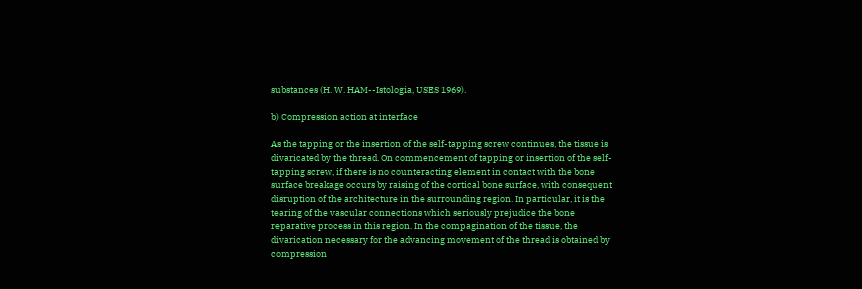substances (H. W. HAM--Istologia, USES 1969).

b) Compression action at interface

As the tapping or the insertion of the self-tapping screw continues, the tissue is divaricated by the thread. On commencement of tapping or insertion of the self-tapping screw, if there is no counteracting element in contact with the bone surface breakage occurs by raising of the cortical bone surface, with consequent disruption of the architecture in the surrounding region. In particular, it is the tearing of the vascular connections which seriously prejudice the bone reparative process in this region. In the compagination of the tissue, the divarication necessary for the advancing movement of the thread is obtained by compression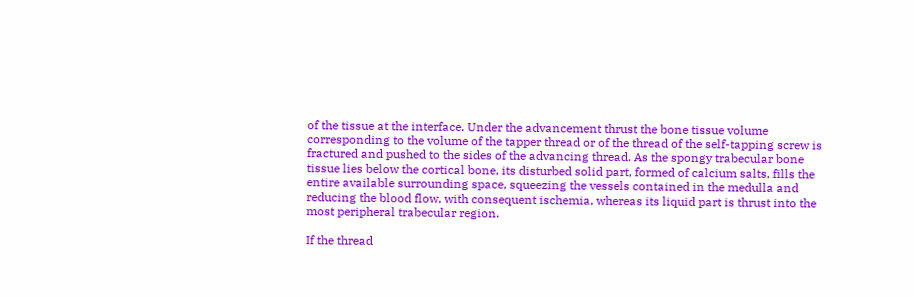of the tissue at the interface. Under the advancement thrust the bone tissue volume corresponding to the volume of the tapper thread or of the thread of the self-tapping screw is fractured and pushed to the sides of the advancing thread. As the spongy trabecular bone tissue lies below the cortical bone, its disturbed solid part, formed of calcium salts, fills the entire available surrounding space, squeezing the vessels contained in the medulla and reducing the blood flow, with consequent ischemia, whereas its liquid part is thrust into the most peripheral trabecular region.

If the thread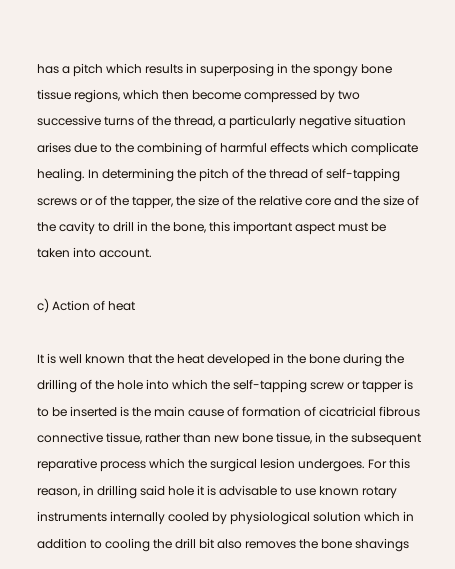has a pitch which results in superposing in the spongy bone tissue regions, which then become compressed by two successive turns of the thread, a particularly negative situation arises due to the combining of harmful effects which complicate healing. In determining the pitch of the thread of self-tapping screws or of the tapper, the size of the relative core and the size of the cavity to drill in the bone, this important aspect must be taken into account.

c) Action of heat

It is well known that the heat developed in the bone during the drilling of the hole into which the self-tapping screw or tapper is to be inserted is the main cause of formation of cicatricial fibrous connective tissue, rather than new bone tissue, in the subsequent reparative process which the surgical lesion undergoes. For this reason, in drilling said hole it is advisable to use known rotary instruments internally cooled by physiological solution which in addition to cooling the drill bit also removes the bone shavings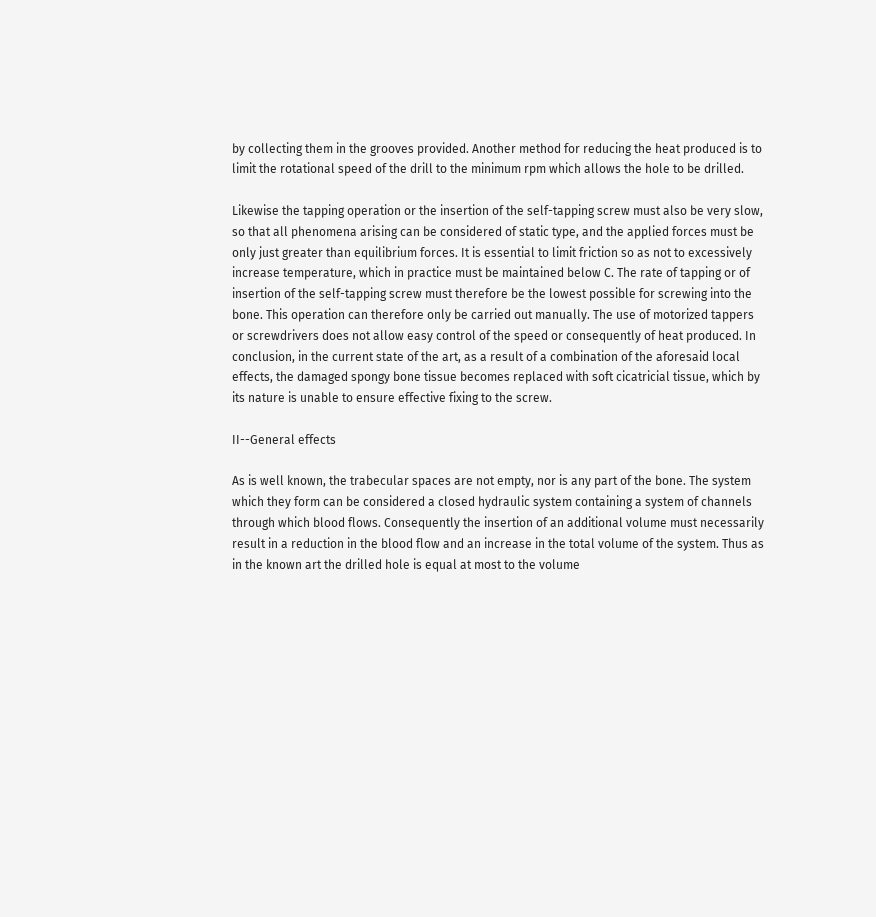by collecting them in the grooves provided. Another method for reducing the heat produced is to limit the rotational speed of the drill to the minimum rpm which allows the hole to be drilled.

Likewise the tapping operation or the insertion of the self-tapping screw must also be very slow, so that all phenomena arising can be considered of static type, and the applied forces must be only just greater than equilibrium forces. It is essential to limit friction so as not to excessively increase temperature, which in practice must be maintained below C. The rate of tapping or of insertion of the self-tapping screw must therefore be the lowest possible for screwing into the bone. This operation can therefore only be carried out manually. The use of motorized tappers or screwdrivers does not allow easy control of the speed or consequently of heat produced. In conclusion, in the current state of the art, as a result of a combination of the aforesaid local effects, the damaged spongy bone tissue becomes replaced with soft cicatricial tissue, which by its nature is unable to ensure effective fixing to the screw.

II--General effects

As is well known, the trabecular spaces are not empty, nor is any part of the bone. The system which they form can be considered a closed hydraulic system containing a system of channels through which blood flows. Consequently the insertion of an additional volume must necessarily result in a reduction in the blood flow and an increase in the total volume of the system. Thus as in the known art the drilled hole is equal at most to the volume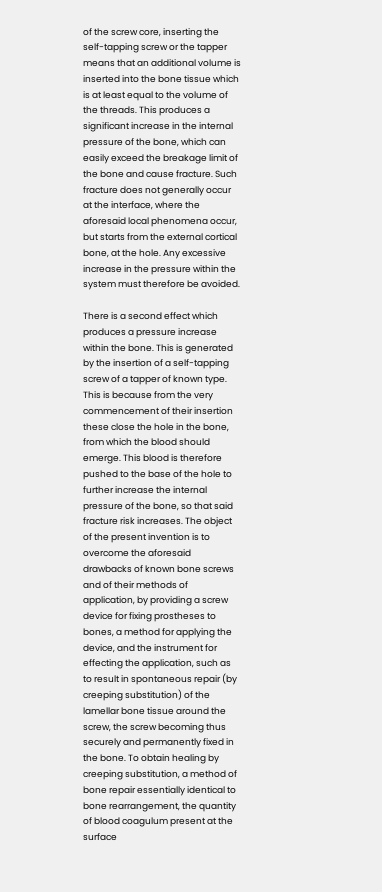of the screw core, inserting the self-tapping screw or the tapper means that an additional volume is inserted into the bone tissue which is at least equal to the volume of the threads. This produces a significant increase in the internal pressure of the bone, which can easily exceed the breakage limit of the bone and cause fracture. Such fracture does not generally occur at the interface, where the aforesaid local phenomena occur, but starts from the external cortical bone, at the hole. Any excessive increase in the pressure within the system must therefore be avoided.

There is a second effect which produces a pressure increase within the bone. This is generated by the insertion of a self-tapping screw of a tapper of known type. This is because from the very commencement of their insertion these close the hole in the bone, from which the blood should emerge. This blood is therefore pushed to the base of the hole to further increase the internal pressure of the bone, so that said fracture risk increases. The object of the present invention is to overcome the aforesaid drawbacks of known bone screws and of their methods of application, by providing a screw device for fixing prostheses to bones, a method for applying the device, and the instrument for effecting the application, such as to result in spontaneous repair (by creeping substitution) of the lamellar bone tissue around the screw, the screw becoming thus securely and permanently fixed in the bone. To obtain healing by creeping substitution, a method of bone repair essentially identical to bone rearrangement, the quantity of blood coagulum present at the surface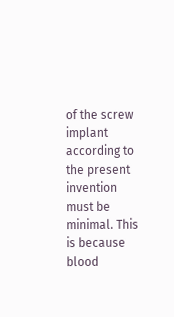of the screw implant according to the present invention must be minimal. This is because blood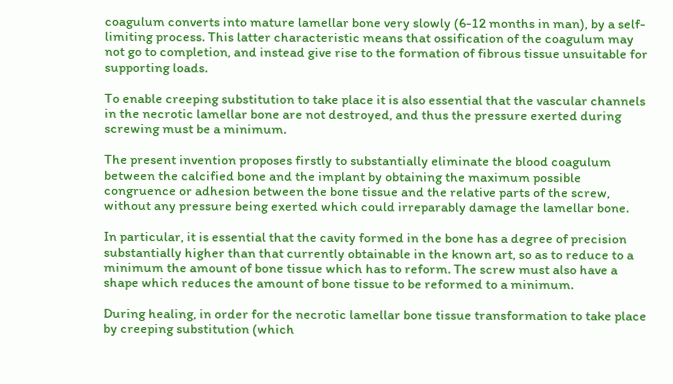coagulum converts into mature lamellar bone very slowly (6-12 months in man), by a self-limiting process. This latter characteristic means that ossification of the coagulum may not go to completion, and instead give rise to the formation of fibrous tissue unsuitable for supporting loads.

To enable creeping substitution to take place it is also essential that the vascular channels in the necrotic lamellar bone are not destroyed, and thus the pressure exerted during screwing must be a minimum.

The present invention proposes firstly to substantially eliminate the blood coagulum between the calcified bone and the implant by obtaining the maximum possible congruence or adhesion between the bone tissue and the relative parts of the screw, without any pressure being exerted which could irreparably damage the lamellar bone.

In particular, it is essential that the cavity formed in the bone has a degree of precision substantially higher than that currently obtainable in the known art, so as to reduce to a minimum the amount of bone tissue which has to reform. The screw must also have a shape which reduces the amount of bone tissue to be reformed to a minimum.

During healing, in order for the necrotic lamellar bone tissue transformation to take place by creeping substitution (which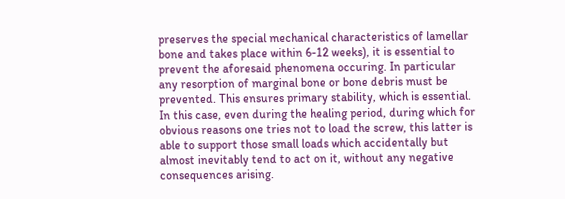preserves the special mechanical characteristics of lamellar bone and takes place within 6-12 weeks), it is essential to prevent the aforesaid phenomena occuring. In particular any resorption of marginal bone or bone debris must be prevented. This ensures primary stability, which is essential. In this case, even during the healing period, during which for obvious reasons one tries not to load the screw, this latter is able to support those small loads which accidentally but almost inevitably tend to act on it, without any negative consequences arising.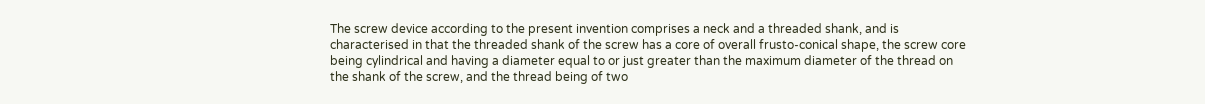The screw device according to the present invention comprises a neck and a threaded shank, and is characterised in that the threaded shank of the screw has a core of overall frusto-conical shape, the screw core being cylindrical and having a diameter equal to or just greater than the maximum diameter of the thread on the shank of the screw, and the thread being of two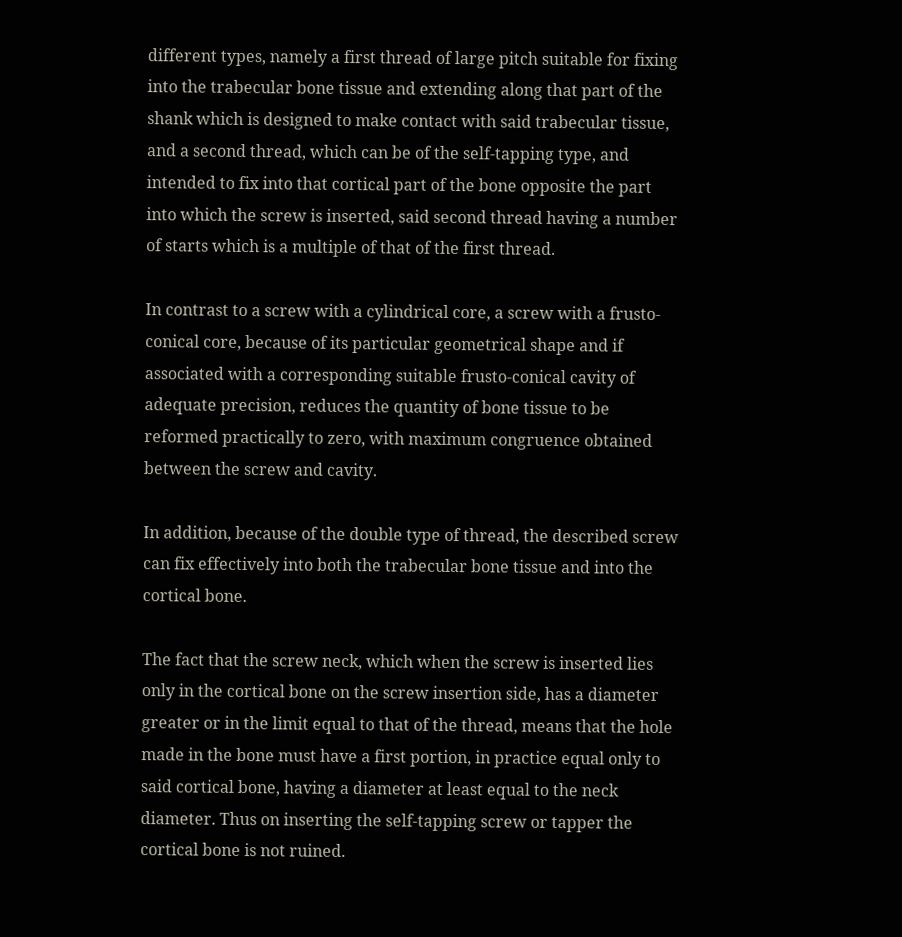different types, namely a first thread of large pitch suitable for fixing into the trabecular bone tissue and extending along that part of the shank which is designed to make contact with said trabecular tissue, and a second thread, which can be of the self-tapping type, and intended to fix into that cortical part of the bone opposite the part into which the screw is inserted, said second thread having a number of starts which is a multiple of that of the first thread.

In contrast to a screw with a cylindrical core, a screw with a frusto-conical core, because of its particular geometrical shape and if associated with a corresponding suitable frusto-conical cavity of adequate precision, reduces the quantity of bone tissue to be reformed practically to zero, with maximum congruence obtained between the screw and cavity.

In addition, because of the double type of thread, the described screw can fix effectively into both the trabecular bone tissue and into the cortical bone.

The fact that the screw neck, which when the screw is inserted lies only in the cortical bone on the screw insertion side, has a diameter greater or in the limit equal to that of the thread, means that the hole made in the bone must have a first portion, in practice equal only to said cortical bone, having a diameter at least equal to the neck diameter. Thus on inserting the self-tapping screw or tapper the cortical bone is not ruined.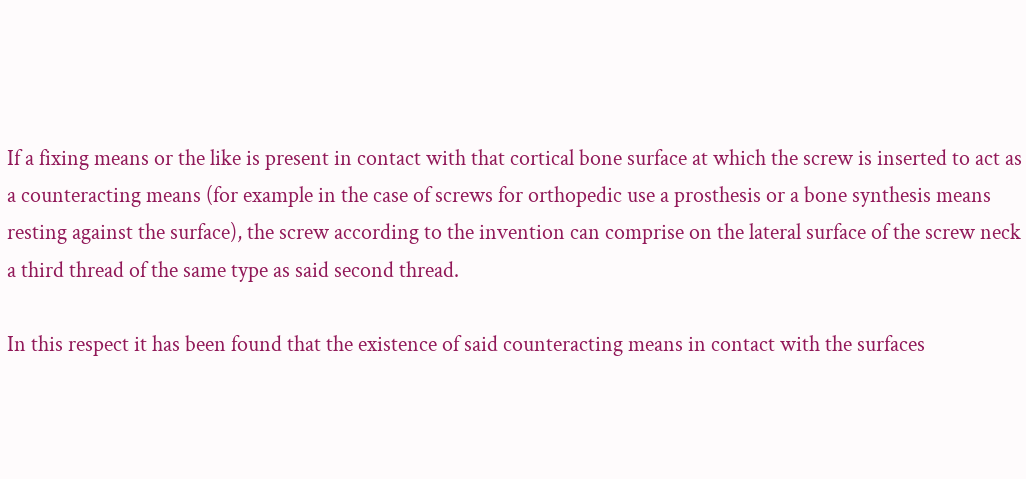If a fixing means or the like is present in contact with that cortical bone surface at which the screw is inserted to act as a counteracting means (for example in the case of screws for orthopedic use a prosthesis or a bone synthesis means resting against the surface), the screw according to the invention can comprise on the lateral surface of the screw neck a third thread of the same type as said second thread.

In this respect it has been found that the existence of said counteracting means in contact with the surfaces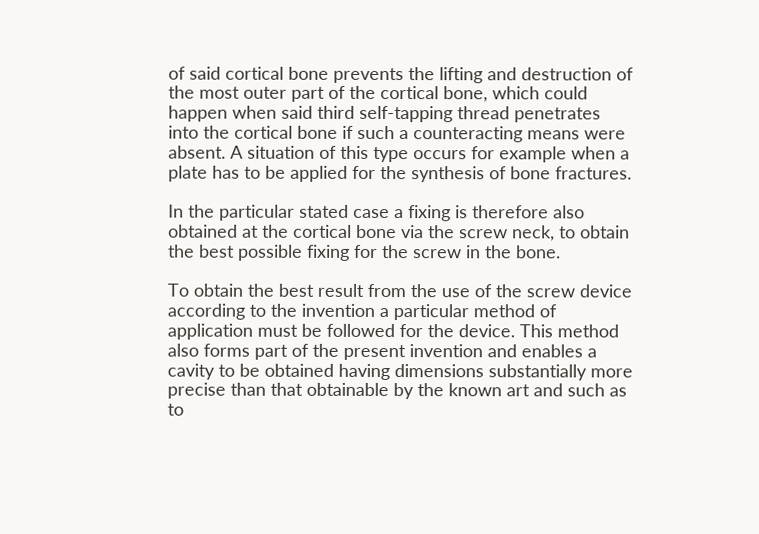of said cortical bone prevents the lifting and destruction of the most outer part of the cortical bone, which could happen when said third self-tapping thread penetrates into the cortical bone if such a counteracting means were absent. A situation of this type occurs for example when a plate has to be applied for the synthesis of bone fractures.

In the particular stated case a fixing is therefore also obtained at the cortical bone via the screw neck, to obtain the best possible fixing for the screw in the bone.

To obtain the best result from the use of the screw device according to the invention a particular method of application must be followed for the device. This method also forms part of the present invention and enables a cavity to be obtained having dimensions substantially more precise than that obtainable by the known art and such as to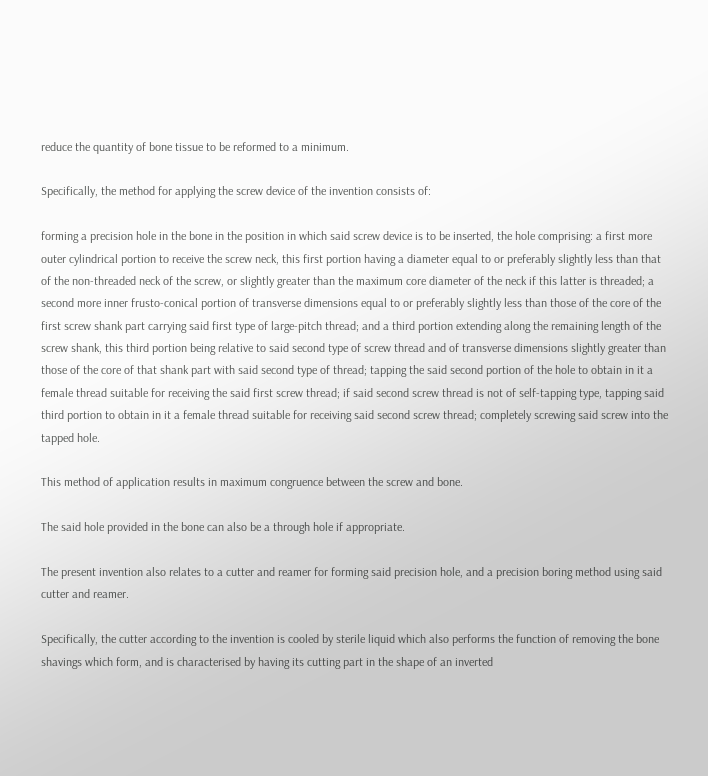reduce the quantity of bone tissue to be reformed to a minimum.

Specifically, the method for applying the screw device of the invention consists of:

forming a precision hole in the bone in the position in which said screw device is to be inserted, the hole comprising: a first more outer cylindrical portion to receive the screw neck, this first portion having a diameter equal to or preferably slightly less than that of the non-threaded neck of the screw, or slightly greater than the maximum core diameter of the neck if this latter is threaded; a second more inner frusto-conical portion of transverse dimensions equal to or preferably slightly less than those of the core of the first screw shank part carrying said first type of large-pitch thread; and a third portion extending along the remaining length of the screw shank, this third portion being relative to said second type of screw thread and of transverse dimensions slightly greater than those of the core of that shank part with said second type of thread; tapping the said second portion of the hole to obtain in it a female thread suitable for receiving the said first screw thread; if said second screw thread is not of self-tapping type, tapping said third portion to obtain in it a female thread suitable for receiving said second screw thread; completely screwing said screw into the tapped hole.

This method of application results in maximum congruence between the screw and bone.

The said hole provided in the bone can also be a through hole if appropriate.

The present invention also relates to a cutter and reamer for forming said precision hole, and a precision boring method using said cutter and reamer.

Specifically, the cutter according to the invention is cooled by sterile liquid which also performs the function of removing the bone shavings which form, and is characterised by having its cutting part in the shape of an inverted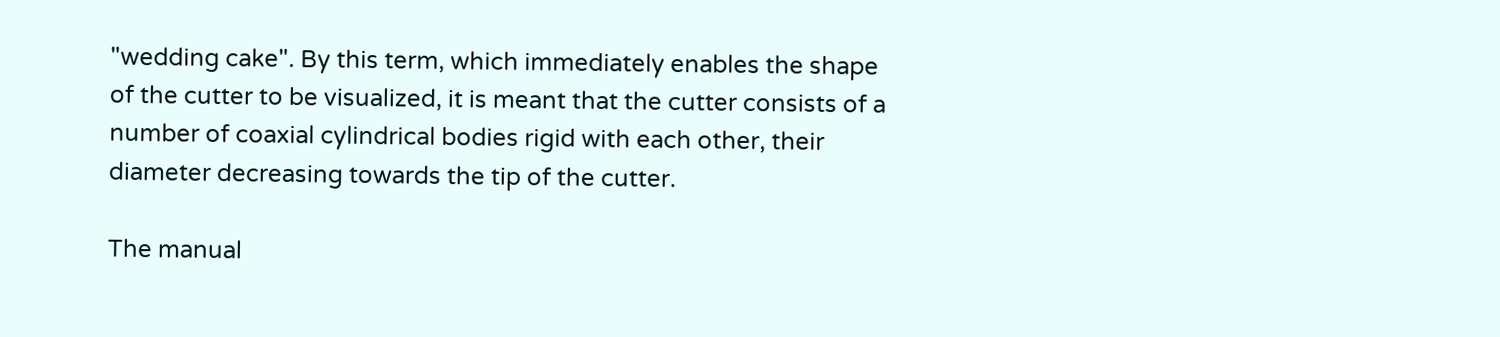"wedding cake". By this term, which immediately enables the shape of the cutter to be visualized, it is meant that the cutter consists of a number of coaxial cylindrical bodies rigid with each other, their diameter decreasing towards the tip of the cutter.

The manual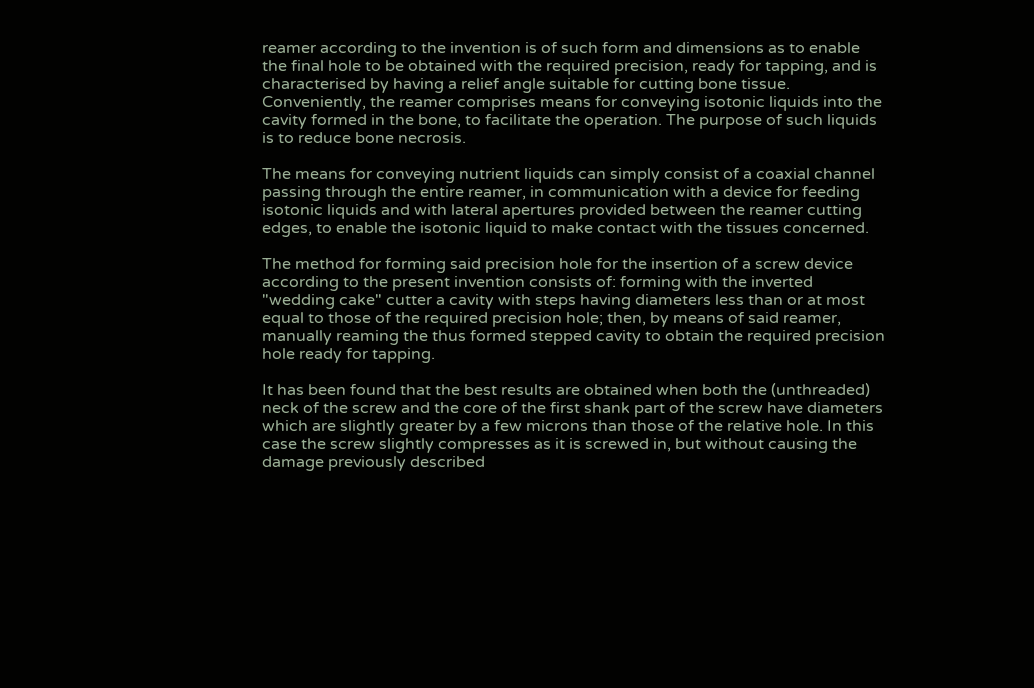reamer according to the invention is of such form and dimensions as to enable the final hole to be obtained with the required precision, ready for tapping, and is characterised by having a relief angle suitable for cutting bone tissue. Conveniently, the reamer comprises means for conveying isotonic liquids into the cavity formed in the bone, to facilitate the operation. The purpose of such liquids is to reduce bone necrosis.

The means for conveying nutrient liquids can simply consist of a coaxial channel passing through the entire reamer, in communication with a device for feeding isotonic liquids and with lateral apertures provided between the reamer cutting edges, to enable the isotonic liquid to make contact with the tissues concerned.

The method for forming said precision hole for the insertion of a screw device according to the present invention consists of: forming with the inverted "wedding cake" cutter a cavity with steps having diameters less than or at most equal to those of the required precision hole; then, by means of said reamer, manually reaming the thus formed stepped cavity to obtain the required precision hole ready for tapping.

It has been found that the best results are obtained when both the (unthreaded) neck of the screw and the core of the first shank part of the screw have diameters which are slightly greater by a few microns than those of the relative hole. In this case the screw slightly compresses as it is screwed in, but without causing the damage previously described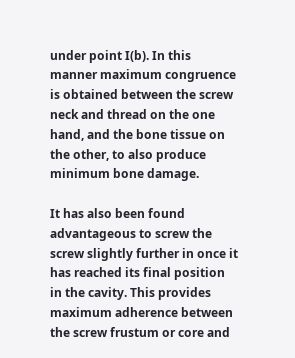under point I(b). In this manner maximum congruence is obtained between the screw neck and thread on the one hand, and the bone tissue on the other, to also produce minimum bone damage.

It has also been found advantageous to screw the screw slightly further in once it has reached its final position in the cavity. This provides maximum adherence between the screw frustum or core and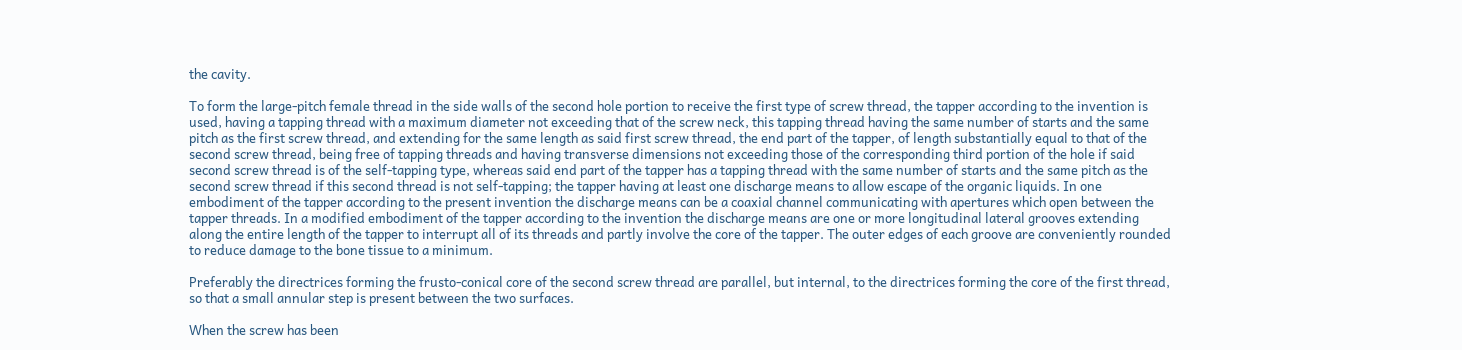the cavity.

To form the large-pitch female thread in the side walls of the second hole portion to receive the first type of screw thread, the tapper according to the invention is used, having a tapping thread with a maximum diameter not exceeding that of the screw neck, this tapping thread having the same number of starts and the same pitch as the first screw thread, and extending for the same length as said first screw thread, the end part of the tapper, of length substantially equal to that of the second screw thread, being free of tapping threads and having transverse dimensions not exceeding those of the corresponding third portion of the hole if said second screw thread is of the self-tapping type, whereas said end part of the tapper has a tapping thread with the same number of starts and the same pitch as the second screw thread if this second thread is not self-tapping; the tapper having at least one discharge means to allow escape of the organic liquids. In one embodiment of the tapper according to the present invention the discharge means can be a coaxial channel communicating with apertures which open between the tapper threads. In a modified embodiment of the tapper according to the invention the discharge means are one or more longitudinal lateral grooves extending along the entire length of the tapper to interrupt all of its threads and partly involve the core of the tapper. The outer edges of each groove are conveniently rounded to reduce damage to the bone tissue to a minimum.

Preferably the directrices forming the frusto-conical core of the second screw thread are parallel, but internal, to the directrices forming the core of the first thread, so that a small annular step is present between the two surfaces.

When the screw has been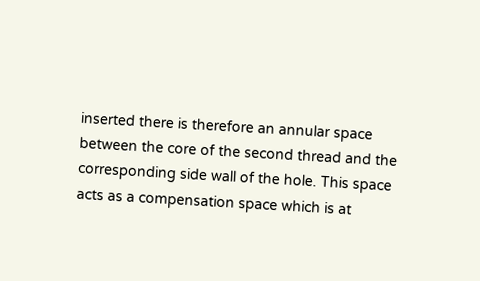inserted there is therefore an annular space between the core of the second thread and the corresponding side wall of the hole. This space acts as a compensation space which is at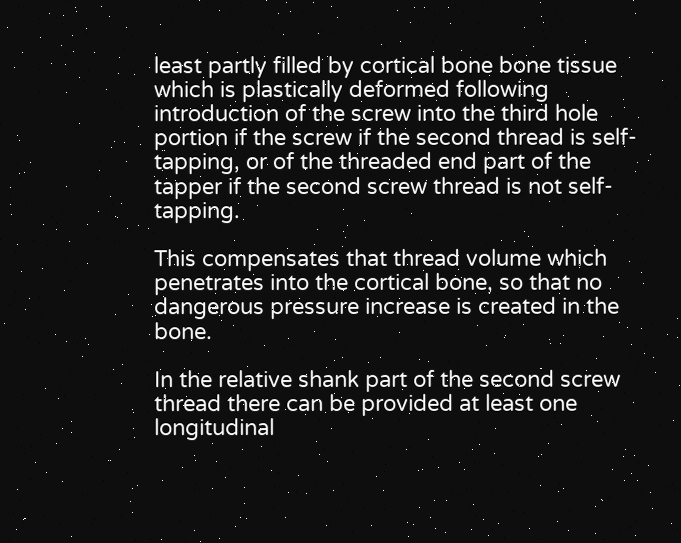least partly filled by cortical bone bone tissue which is plastically deformed following introduction of the screw into the third hole portion if the screw if the second thread is self-tapping, or of the threaded end part of the tapper if the second screw thread is not self-tapping.

This compensates that thread volume which penetrates into the cortical bone, so that no dangerous pressure increase is created in the bone.

In the relative shank part of the second screw thread there can be provided at least one longitudinal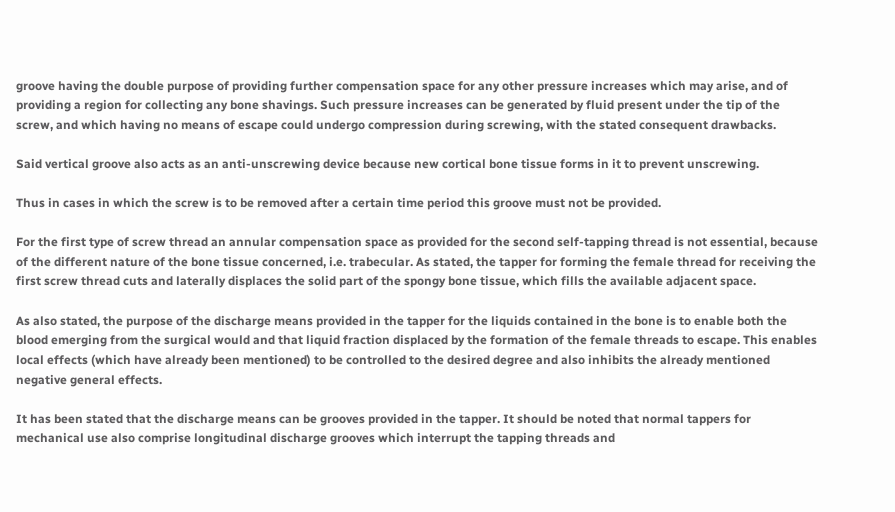groove having the double purpose of providing further compensation space for any other pressure increases which may arise, and of providing a region for collecting any bone shavings. Such pressure increases can be generated by fluid present under the tip of the screw, and which having no means of escape could undergo compression during screwing, with the stated consequent drawbacks.

Said vertical groove also acts as an anti-unscrewing device because new cortical bone tissue forms in it to prevent unscrewing.

Thus in cases in which the screw is to be removed after a certain time period this groove must not be provided.

For the first type of screw thread an annular compensation space as provided for the second self-tapping thread is not essential, because of the different nature of the bone tissue concerned, i.e. trabecular. As stated, the tapper for forming the female thread for receiving the first screw thread cuts and laterally displaces the solid part of the spongy bone tissue, which fills the available adjacent space.

As also stated, the purpose of the discharge means provided in the tapper for the liquids contained in the bone is to enable both the blood emerging from the surgical would and that liquid fraction displaced by the formation of the female threads to escape. This enables local effects (which have already been mentioned) to be controlled to the desired degree and also inhibits the already mentioned negative general effects.

It has been stated that the discharge means can be grooves provided in the tapper. It should be noted that normal tappers for mechanical use also comprise longitudinal discharge grooves which interrupt the tapping threads and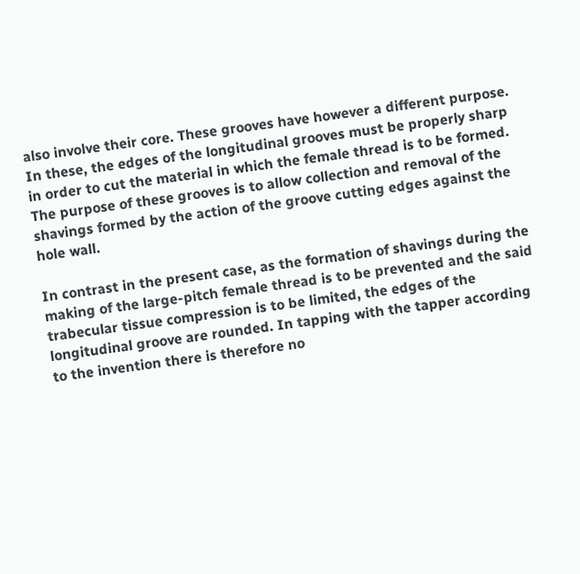also involve their core. These grooves have however a different purpose. In these, the edges of the longitudinal grooves must be properly sharp in order to cut the material in which the female thread is to be formed. The purpose of these grooves is to allow collection and removal of the shavings formed by the action of the groove cutting edges against the hole wall.

In contrast in the present case, as the formation of shavings during the making of the large-pitch female thread is to be prevented and the said trabecular tissue compression is to be limited, the edges of the longitudinal groove are rounded. In tapping with the tapper according to the invention there is therefore no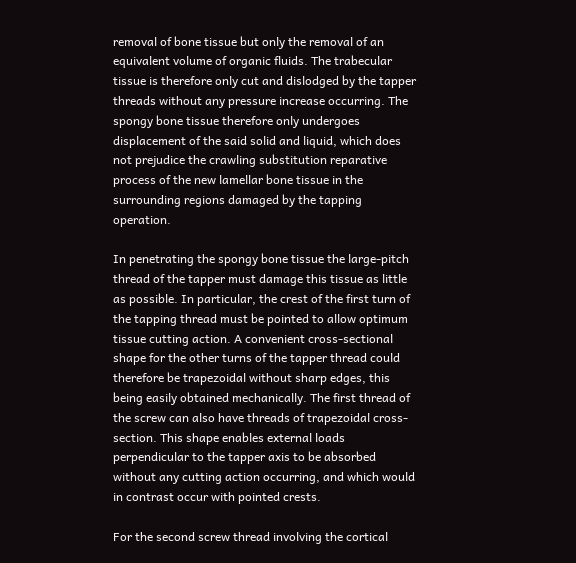removal of bone tissue but only the removal of an equivalent volume of organic fluids. The trabecular tissue is therefore only cut and dislodged by the tapper threads without any pressure increase occurring. The spongy bone tissue therefore only undergoes displacement of the said solid and liquid, which does not prejudice the crawling substitution reparative process of the new lamellar bone tissue in the surrounding regions damaged by the tapping operation.

In penetrating the spongy bone tissue the large-pitch thread of the tapper must damage this tissue as little as possible. In particular, the crest of the first turn of the tapping thread must be pointed to allow optimum tissue cutting action. A convenient cross-sectional shape for the other turns of the tapper thread could therefore be trapezoidal without sharp edges, this being easily obtained mechanically. The first thread of the screw can also have threads of trapezoidal cross-section. This shape enables external loads perpendicular to the tapper axis to be absorbed without any cutting action occurring, and which would in contrast occur with pointed crests.

For the second screw thread involving the cortical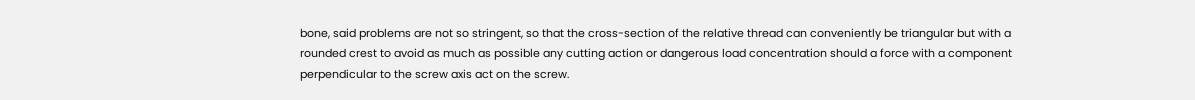bone, said problems are not so stringent, so that the cross-section of the relative thread can conveniently be triangular but with a rounded crest to avoid as much as possible any cutting action or dangerous load concentration should a force with a component perpendicular to the screw axis act on the screw.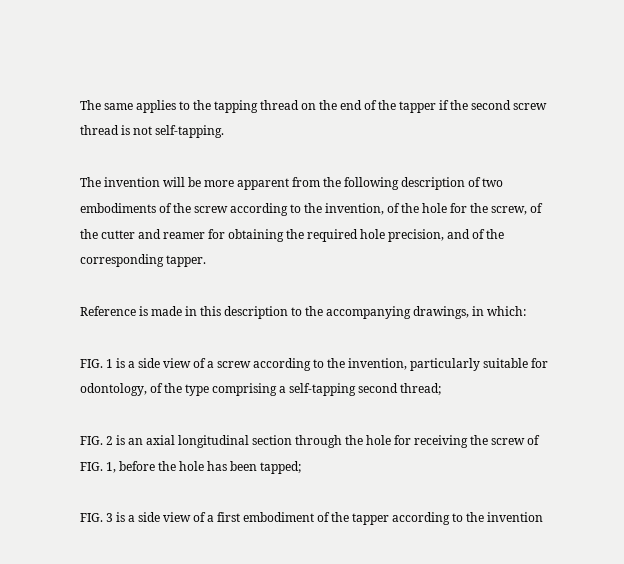The same applies to the tapping thread on the end of the tapper if the second screw thread is not self-tapping.

The invention will be more apparent from the following description of two embodiments of the screw according to the invention, of the hole for the screw, of the cutter and reamer for obtaining the required hole precision, and of the corresponding tapper.

Reference is made in this description to the accompanying drawings, in which:

FIG. 1 is a side view of a screw according to the invention, particularly suitable for odontology, of the type comprising a self-tapping second thread;

FIG. 2 is an axial longitudinal section through the hole for receiving the screw of FIG. 1, before the hole has been tapped;

FIG. 3 is a side view of a first embodiment of the tapper according to the invention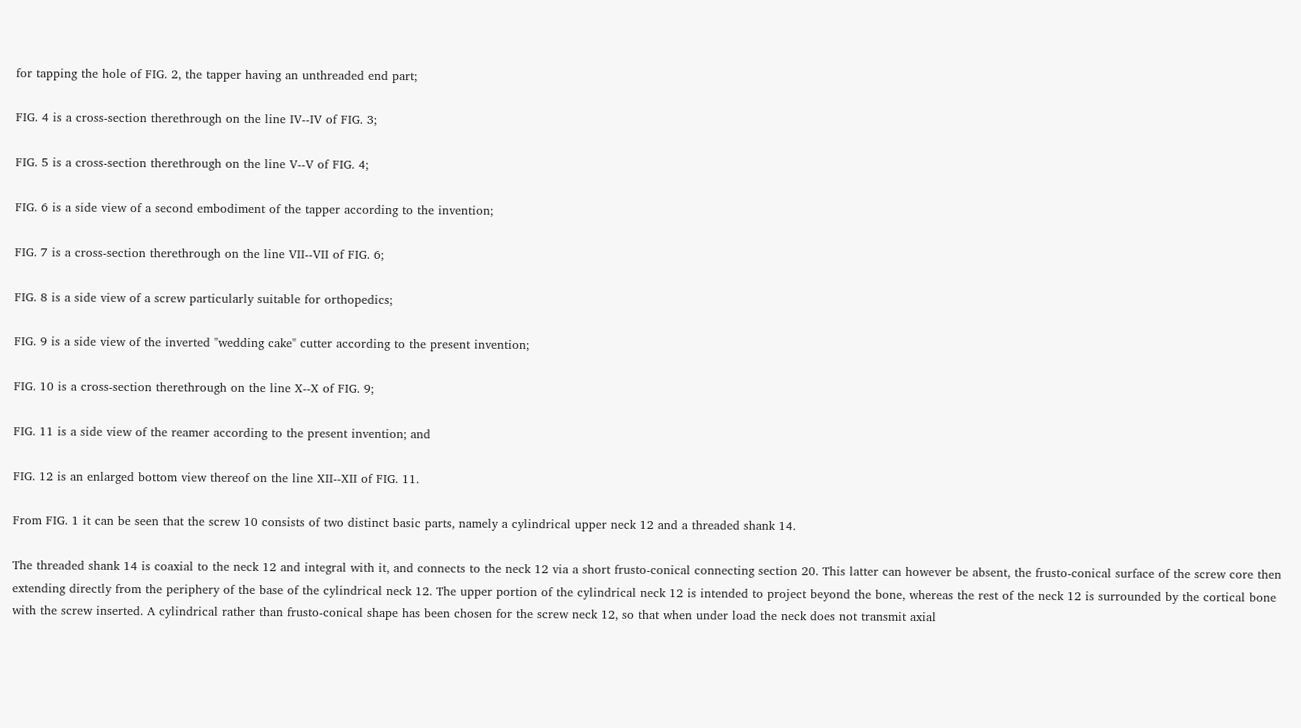for tapping the hole of FIG. 2, the tapper having an unthreaded end part;

FIG. 4 is a cross-section therethrough on the line IV--IV of FIG. 3;

FIG. 5 is a cross-section therethrough on the line V--V of FIG. 4;

FIG. 6 is a side view of a second embodiment of the tapper according to the invention;

FIG. 7 is a cross-section therethrough on the line VII--VII of FIG. 6;

FIG. 8 is a side view of a screw particularly suitable for orthopedics;

FIG. 9 is a side view of the inverted "wedding cake" cutter according to the present invention;

FIG. 10 is a cross-section therethrough on the line X--X of FIG. 9;

FIG. 11 is a side view of the reamer according to the present invention; and

FIG. 12 is an enlarged bottom view thereof on the line XII--XII of FIG. 11.

From FIG. 1 it can be seen that the screw 10 consists of two distinct basic parts, namely a cylindrical upper neck 12 and a threaded shank 14.

The threaded shank 14 is coaxial to the neck 12 and integral with it, and connects to the neck 12 via a short frusto-conical connecting section 20. This latter can however be absent, the frusto-conical surface of the screw core then extending directly from the periphery of the base of the cylindrical neck 12. The upper portion of the cylindrical neck 12 is intended to project beyond the bone, whereas the rest of the neck 12 is surrounded by the cortical bone with the screw inserted. A cylindrical rather than frusto-conical shape has been chosen for the screw neck 12, so that when under load the neck does not transmit axial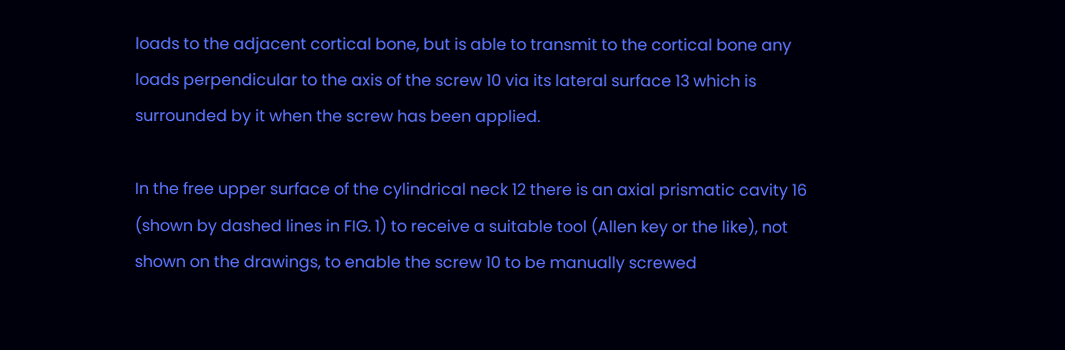loads to the adjacent cortical bone, but is able to transmit to the cortical bone any loads perpendicular to the axis of the screw 10 via its lateral surface 13 which is surrounded by it when the screw has been applied.

In the free upper surface of the cylindrical neck 12 there is an axial prismatic cavity 16 (shown by dashed lines in FIG. 1) to receive a suitable tool (Allen key or the like), not shown on the drawings, to enable the screw 10 to be manually screwed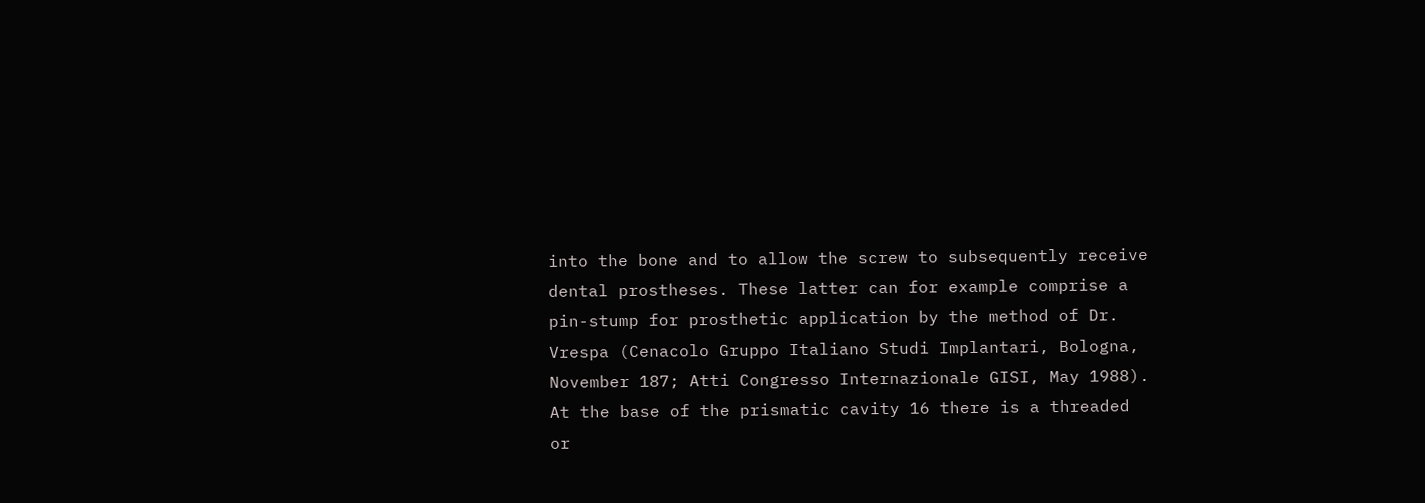into the bone and to allow the screw to subsequently receive dental prostheses. These latter can for example comprise a pin-stump for prosthetic application by the method of Dr. Vrespa (Cenacolo Gruppo Italiano Studi Implantari, Bologna, November 187; Atti Congresso Internazionale GISI, May 1988). At the base of the prismatic cavity 16 there is a threaded or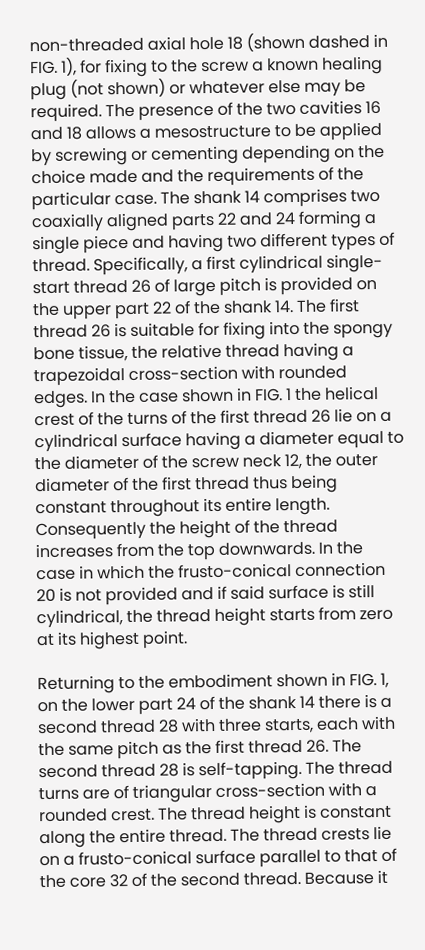non-threaded axial hole 18 (shown dashed in FIG. 1), for fixing to the screw a known healing plug (not shown) or whatever else may be required. The presence of the two cavities 16 and 18 allows a mesostructure to be applied by screwing or cementing depending on the choice made and the requirements of the particular case. The shank 14 comprises two coaxially aligned parts 22 and 24 forming a single piece and having two different types of thread. Specifically, a first cylindrical single-start thread 26 of large pitch is provided on the upper part 22 of the shank 14. The first thread 26 is suitable for fixing into the spongy bone tissue, the relative thread having a trapezoidal cross-section with rounded edges. In the case shown in FIG. 1 the helical crest of the turns of the first thread 26 lie on a cylindrical surface having a diameter equal to the diameter of the screw neck 12, the outer diameter of the first thread thus being constant throughout its entire length. Consequently the height of the thread increases from the top downwards. In the case in which the frusto-conical connection 20 is not provided and if said surface is still cylindrical, the thread height starts from zero at its highest point.

Returning to the embodiment shown in FIG. 1, on the lower part 24 of the shank 14 there is a second thread 28 with three starts, each with the same pitch as the first thread 26. The second thread 28 is self-tapping. The thread turns are of triangular cross-section with a rounded crest. The thread height is constant along the entire thread. The thread crests lie on a frusto-conical surface parallel to that of the core 32 of the second thread. Because it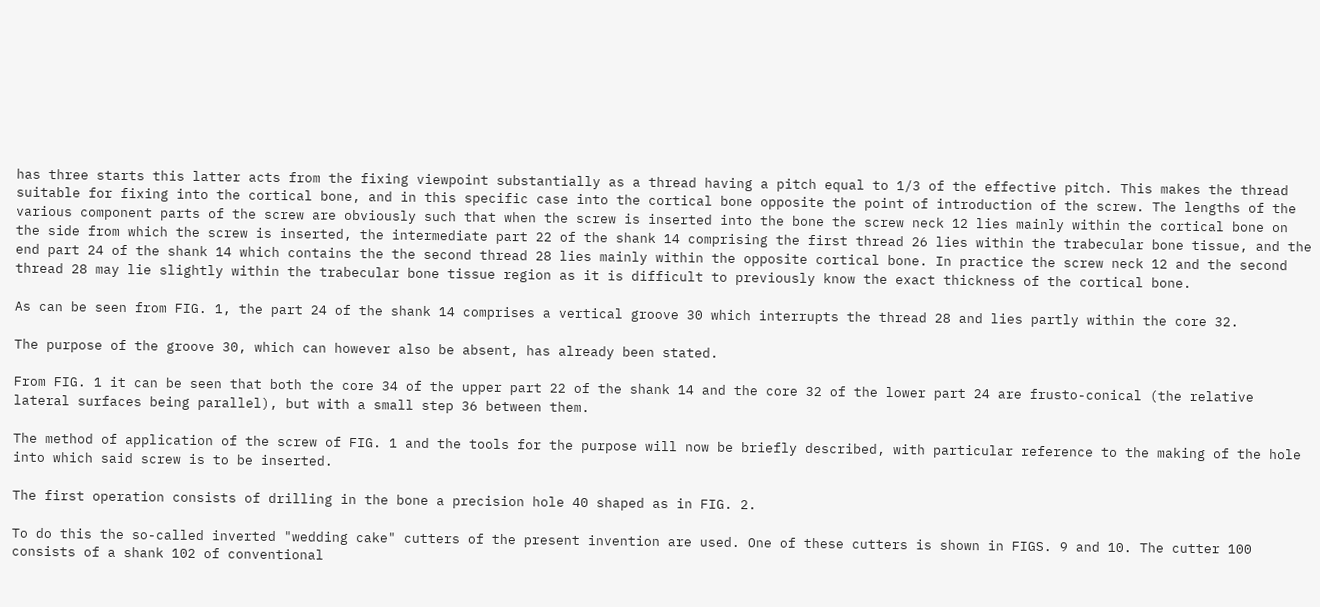has three starts this latter acts from the fixing viewpoint substantially as a thread having a pitch equal to 1/3 of the effective pitch. This makes the thread suitable for fixing into the cortical bone, and in this specific case into the cortical bone opposite the point of introduction of the screw. The lengths of the various component parts of the screw are obviously such that when the screw is inserted into the bone the screw neck 12 lies mainly within the cortical bone on the side from which the screw is inserted, the intermediate part 22 of the shank 14 comprising the first thread 26 lies within the trabecular bone tissue, and the end part 24 of the shank 14 which contains the the second thread 28 lies mainly within the opposite cortical bone. In practice the screw neck 12 and the second thread 28 may lie slightly within the trabecular bone tissue region as it is difficult to previously know the exact thickness of the cortical bone.

As can be seen from FIG. 1, the part 24 of the shank 14 comprises a vertical groove 30 which interrupts the thread 28 and lies partly within the core 32.

The purpose of the groove 30, which can however also be absent, has already been stated.

From FIG. 1 it can be seen that both the core 34 of the upper part 22 of the shank 14 and the core 32 of the lower part 24 are frusto-conical (the relative lateral surfaces being parallel), but with a small step 36 between them.

The method of application of the screw of FIG. 1 and the tools for the purpose will now be briefly described, with particular reference to the making of the hole into which said screw is to be inserted.

The first operation consists of drilling in the bone a precision hole 40 shaped as in FIG. 2.

To do this the so-called inverted "wedding cake" cutters of the present invention are used. One of these cutters is shown in FIGS. 9 and 10. The cutter 100 consists of a shank 102 of conventional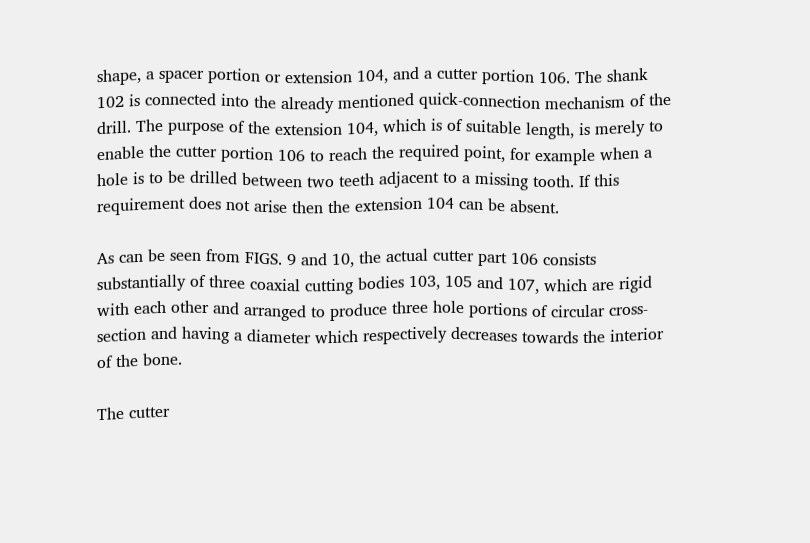shape, a spacer portion or extension 104, and a cutter portion 106. The shank 102 is connected into the already mentioned quick-connection mechanism of the drill. The purpose of the extension 104, which is of suitable length, is merely to enable the cutter portion 106 to reach the required point, for example when a hole is to be drilled between two teeth adjacent to a missing tooth. If this requirement does not arise then the extension 104 can be absent.

As can be seen from FIGS. 9 and 10, the actual cutter part 106 consists substantially of three coaxial cutting bodies 103, 105 and 107, which are rigid with each other and arranged to produce three hole portions of circular cross-section and having a diameter which respectively decreases towards the interior of the bone.

The cutter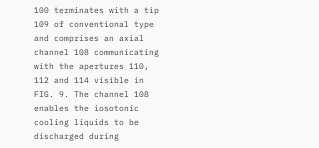100 terminates with a tip 109 of conventional type and comprises an axial channel 108 communicating with the apertures 110, 112 and 114 visible in FIG. 9. The channel 108 enables the iosotonic cooling liquids to be discharged during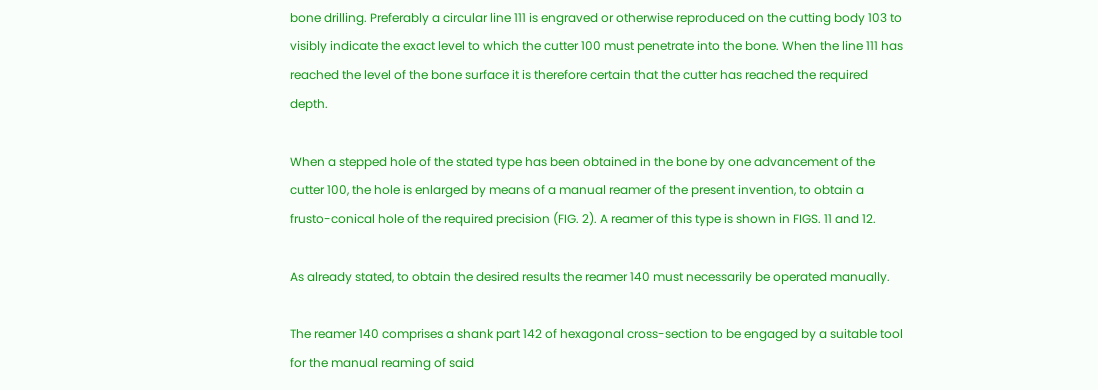bone drilling. Preferably a circular line 111 is engraved or otherwise reproduced on the cutting body 103 to visibly indicate the exact level to which the cutter 100 must penetrate into the bone. When the line 111 has reached the level of the bone surface it is therefore certain that the cutter has reached the required depth.

When a stepped hole of the stated type has been obtained in the bone by one advancement of the cutter 100, the hole is enlarged by means of a manual reamer of the present invention, to obtain a frusto-conical hole of the required precision (FIG. 2). A reamer of this type is shown in FIGS. 11 and 12.

As already stated, to obtain the desired results the reamer 140 must necessarily be operated manually.

The reamer 140 comprises a shank part 142 of hexagonal cross-section to be engaged by a suitable tool for the manual reaming of said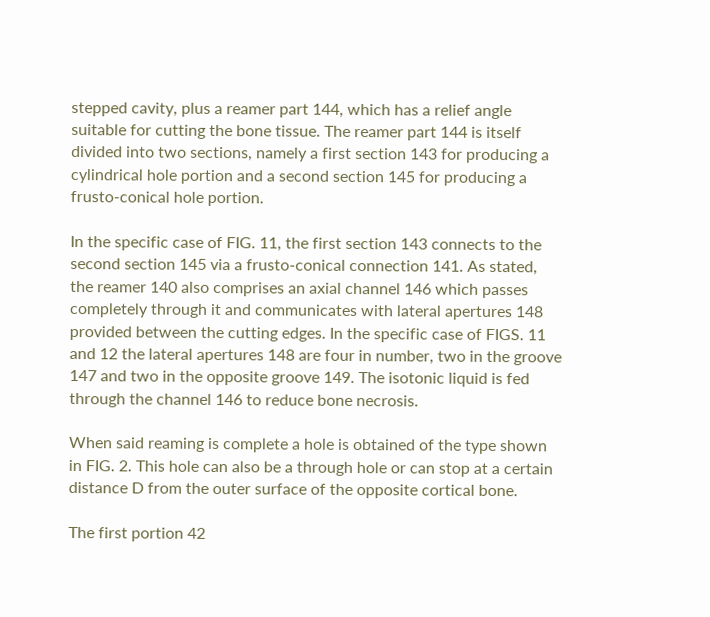stepped cavity, plus a reamer part 144, which has a relief angle suitable for cutting the bone tissue. The reamer part 144 is itself divided into two sections, namely a first section 143 for producing a cylindrical hole portion and a second section 145 for producing a frusto-conical hole portion.

In the specific case of FIG. 11, the first section 143 connects to the second section 145 via a frusto-conical connection 141. As stated, the reamer 140 also comprises an axial channel 146 which passes completely through it and communicates with lateral apertures 148 provided between the cutting edges. In the specific case of FIGS. 11 and 12 the lateral apertures 148 are four in number, two in the groove 147 and two in the opposite groove 149. The isotonic liquid is fed through the channel 146 to reduce bone necrosis.

When said reaming is complete a hole is obtained of the type shown in FIG. 2. This hole can also be a through hole or can stop at a certain distance D from the outer surface of the opposite cortical bone.

The first portion 42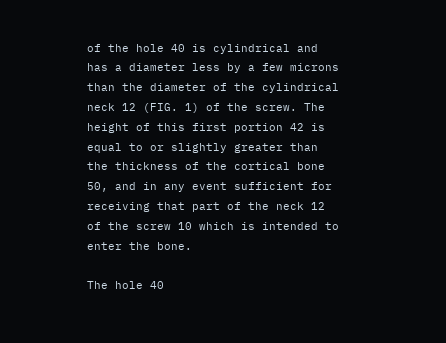of the hole 40 is cylindrical and has a diameter less by a few microns than the diameter of the cylindrical neck 12 (FIG. 1) of the screw. The height of this first portion 42 is equal to or slightly greater than the thickness of the cortical bone 50, and in any event sufficient for receiving that part of the neck 12 of the screw 10 which is intended to enter the bone.

The hole 40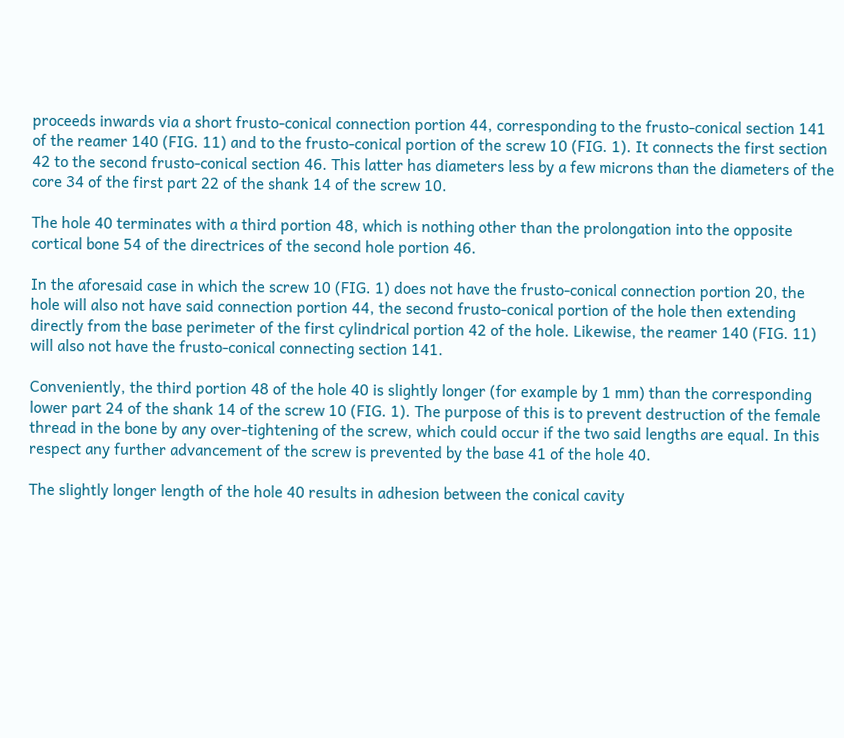proceeds inwards via a short frusto-conical connection portion 44, corresponding to the frusto-conical section 141 of the reamer 140 (FIG. 11) and to the frusto-conical portion of the screw 10 (FIG. 1). It connects the first section 42 to the second frusto-conical section 46. This latter has diameters less by a few microns than the diameters of the core 34 of the first part 22 of the shank 14 of the screw 10.

The hole 40 terminates with a third portion 48, which is nothing other than the prolongation into the opposite cortical bone 54 of the directrices of the second hole portion 46.

In the aforesaid case in which the screw 10 (FIG. 1) does not have the frusto-conical connection portion 20, the hole will also not have said connection portion 44, the second frusto-conical portion of the hole then extending directly from the base perimeter of the first cylindrical portion 42 of the hole. Likewise, the reamer 140 (FIG. 11) will also not have the frusto-conical connecting section 141.

Conveniently, the third portion 48 of the hole 40 is slightly longer (for example by 1 mm) than the corresponding lower part 24 of the shank 14 of the screw 10 (FIG. 1). The purpose of this is to prevent destruction of the female thread in the bone by any over-tightening of the screw, which could occur if the two said lengths are equal. In this respect any further advancement of the screw is prevented by the base 41 of the hole 40.

The slightly longer length of the hole 40 results in adhesion between the conical cavity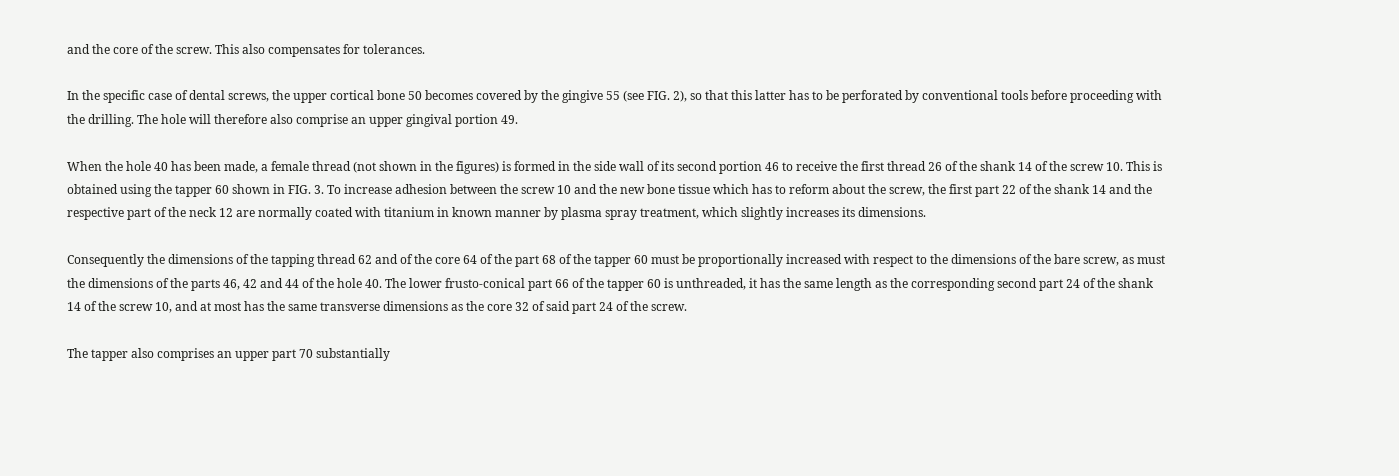and the core of the screw. This also compensates for tolerances.

In the specific case of dental screws, the upper cortical bone 50 becomes covered by the gingive 55 (see FIG. 2), so that this latter has to be perforated by conventional tools before proceeding with the drilling. The hole will therefore also comprise an upper gingival portion 49.

When the hole 40 has been made, a female thread (not shown in the figures) is formed in the side wall of its second portion 46 to receive the first thread 26 of the shank 14 of the screw 10. This is obtained using the tapper 60 shown in FIG. 3. To increase adhesion between the screw 10 and the new bone tissue which has to reform about the screw, the first part 22 of the shank 14 and the respective part of the neck 12 are normally coated with titanium in known manner by plasma spray treatment, which slightly increases its dimensions.

Consequently the dimensions of the tapping thread 62 and of the core 64 of the part 68 of the tapper 60 must be proportionally increased with respect to the dimensions of the bare screw, as must the dimensions of the parts 46, 42 and 44 of the hole 40. The lower frusto-conical part 66 of the tapper 60 is unthreaded, it has the same length as the corresponding second part 24 of the shank 14 of the screw 10, and at most has the same transverse dimensions as the core 32 of said part 24 of the screw.

The tapper also comprises an upper part 70 substantially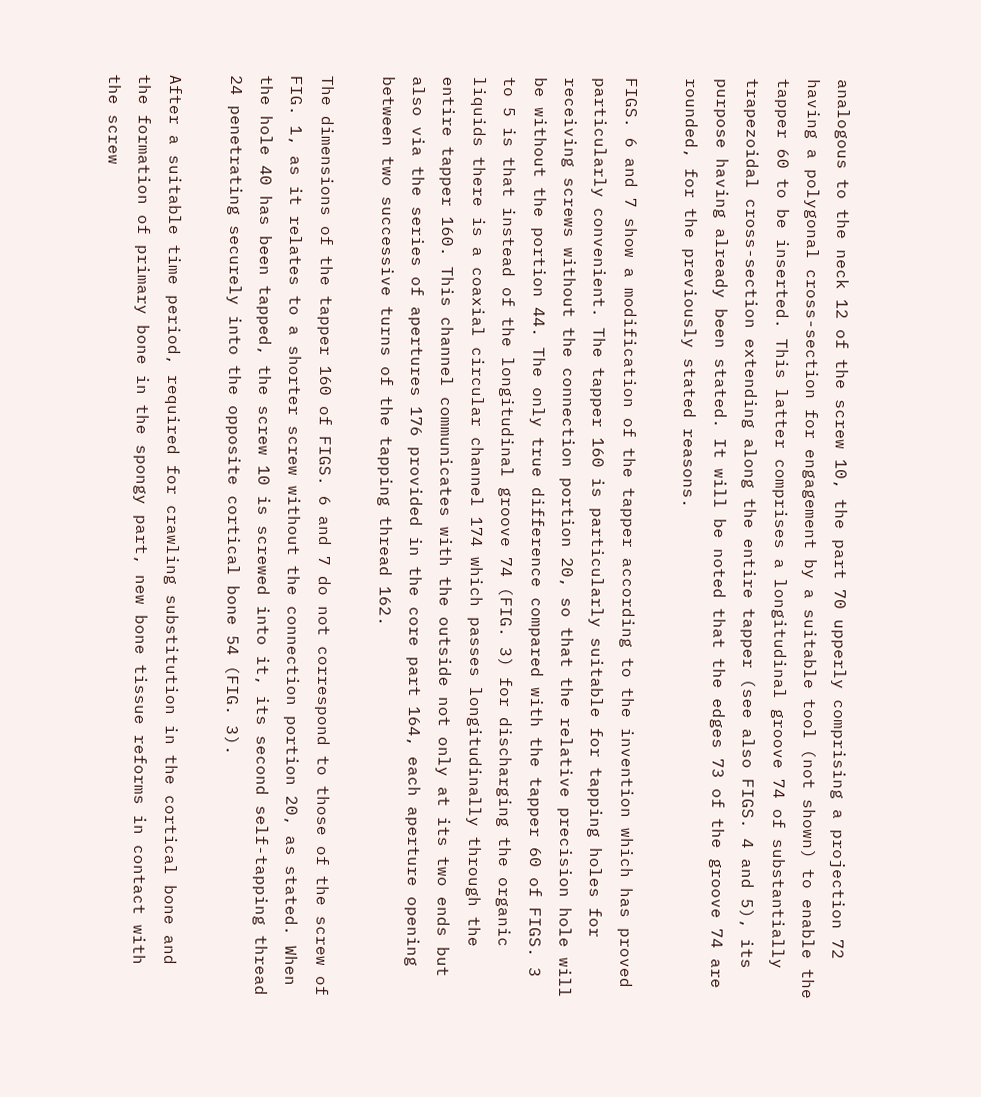analogous to the neck 12 of the screw 10, the part 70 upperly comprising a projection 72 having a polygonal cross-section for engagement by a suitable tool (not shown) to enable the tapper 60 to be inserted. This latter comprises a longitudinal groove 74 of substantially trapezoidal cross-section extending along the entire tapper (see also FIGS. 4 and 5), its purpose having already been stated. It will be noted that the edges 73 of the groove 74 are rounded, for the previously stated reasons.

FIGS. 6 and 7 show a modification of the tapper according to the invention which has proved particularly convenient. The tapper 160 is particularly suitable for tapping holes for receiving screws without the connection portion 20, so that the relative precision hole will be without the portion 44. The only true difference compared with the tapper 60 of FIGS. 3 to 5 is that instead of the longitudinal groove 74 (FIG. 3) for discharging the organic liquids there is a coaxial circular channel 174 which passes longitudinally through the entire tapper 160. This channel communicates with the outside not only at its two ends but also via the series of apertures 176 provided in the core part 164, each aperture opening between two successive turns of the tapping thread 162.

The dimensions of the tapper 160 of FIGS. 6 and 7 do not correspond to those of the screw of FIG. 1, as it relates to a shorter screw without the connection portion 20, as stated. When the hole 40 has been tapped, the screw 10 is screwed into it, its second self-tapping thread 24 penetrating securely into the opposite cortical bone 54 (FIG. 3).

After a suitable time period, required for crawling substitution in the cortical bone and the formation of primary bone in the spongy part, new bone tissue reforms in contact with the screw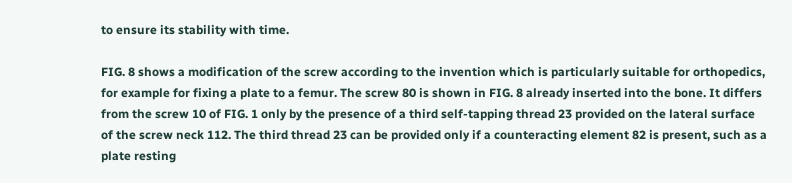to ensure its stability with time.

FIG. 8 shows a modification of the screw according to the invention which is particularly suitable for orthopedics, for example for fixing a plate to a femur. The screw 80 is shown in FIG. 8 already inserted into the bone. It differs from the screw 10 of FIG. 1 only by the presence of a third self-tapping thread 23 provided on the lateral surface of the screw neck 112. The third thread 23 can be provided only if a counteracting element 82 is present, such as a plate resting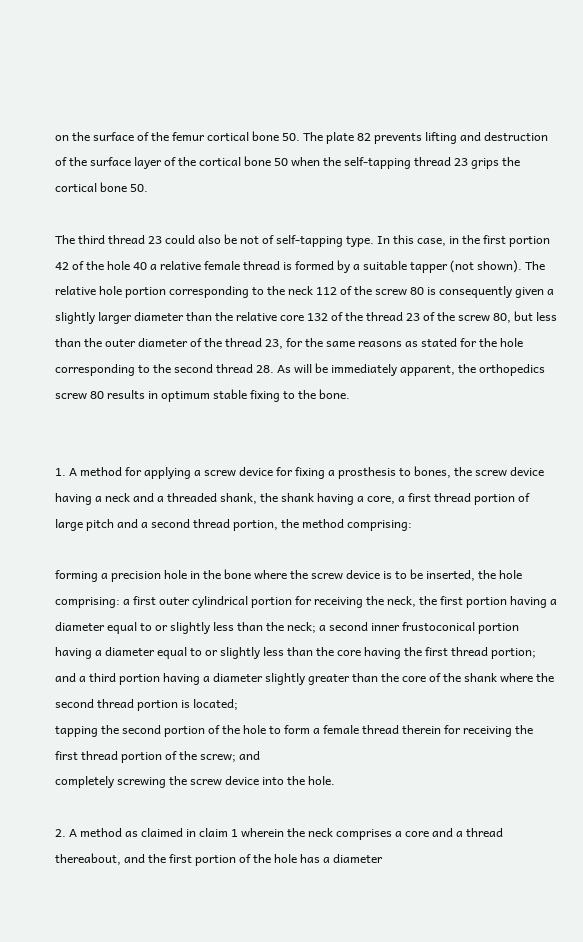on the surface of the femur cortical bone 50. The plate 82 prevents lifting and destruction of the surface layer of the cortical bone 50 when the self-tapping thread 23 grips the cortical bone 50.

The third thread 23 could also be not of self-tapping type. In this case, in the first portion 42 of the hole 40 a relative female thread is formed by a suitable tapper (not shown). The relative hole portion corresponding to the neck 112 of the screw 80 is consequently given a slightly larger diameter than the relative core 132 of the thread 23 of the screw 80, but less than the outer diameter of the thread 23, for the same reasons as stated for the hole corresponding to the second thread 28. As will be immediately apparent, the orthopedics screw 80 results in optimum stable fixing to the bone.


1. A method for applying a screw device for fixing a prosthesis to bones, the screw device having a neck and a threaded shank, the shank having a core, a first thread portion of large pitch and a second thread portion, the method comprising:

forming a precision hole in the bone where the screw device is to be inserted, the hole comprising: a first outer cylindrical portion for receiving the neck, the first portion having a diameter equal to or slightly less than the neck; a second inner frustoconical portion having a diameter equal to or slightly less than the core having the first thread portion; and a third portion having a diameter slightly greater than the core of the shank where the second thread portion is located;
tapping the second portion of the hole to form a female thread therein for receiving the first thread portion of the screw; and
completely screwing the screw device into the hole.

2. A method as claimed in claim 1 wherein the neck comprises a core and a thread thereabout, and the first portion of the hole has a diameter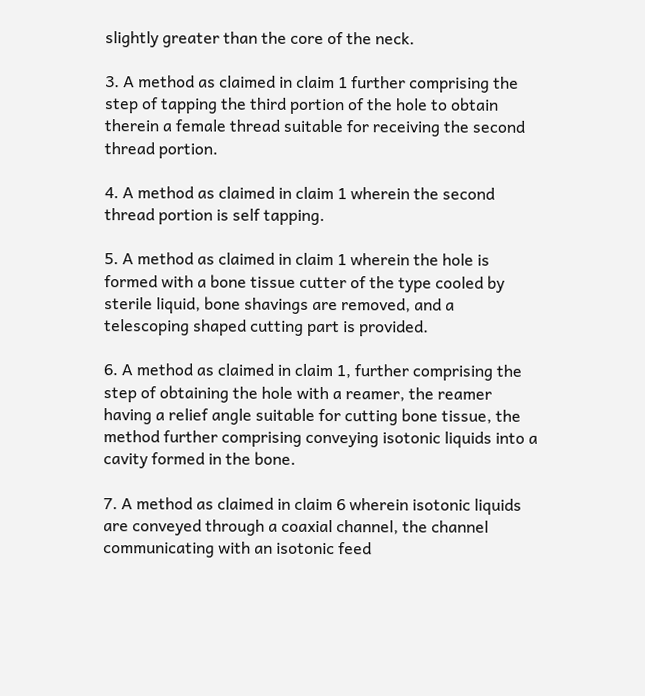slightly greater than the core of the neck.

3. A method as claimed in claim 1 further comprising the step of tapping the third portion of the hole to obtain therein a female thread suitable for receiving the second thread portion.

4. A method as claimed in claim 1 wherein the second thread portion is self tapping.

5. A method as claimed in claim 1 wherein the hole is formed with a bone tissue cutter of the type cooled by sterile liquid, bone shavings are removed, and a telescoping shaped cutting part is provided.

6. A method as claimed in claim 1, further comprising the step of obtaining the hole with a reamer, the reamer having a relief angle suitable for cutting bone tissue, the method further comprising conveying isotonic liquids into a cavity formed in the bone.

7. A method as claimed in claim 6 wherein isotonic liquids are conveyed through a coaxial channel, the channel communicating with an isotonic feed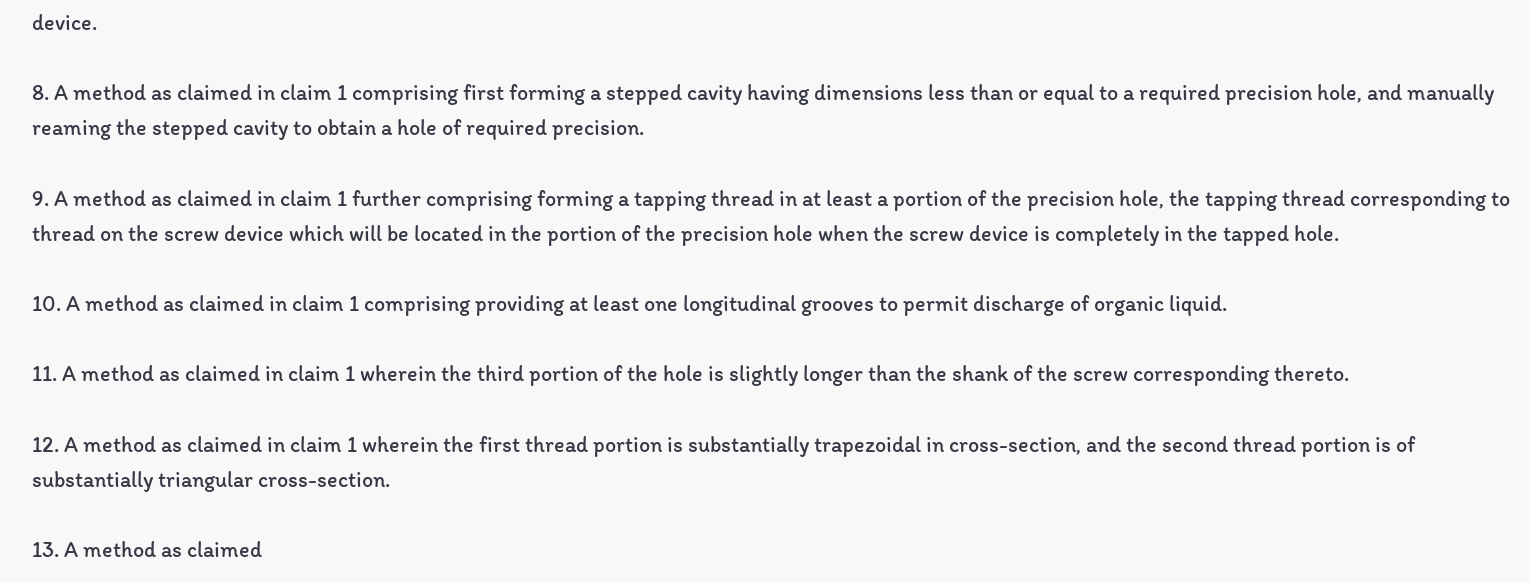device.

8. A method as claimed in claim 1 comprising first forming a stepped cavity having dimensions less than or equal to a required precision hole, and manually reaming the stepped cavity to obtain a hole of required precision.

9. A method as claimed in claim 1 further comprising forming a tapping thread in at least a portion of the precision hole, the tapping thread corresponding to thread on the screw device which will be located in the portion of the precision hole when the screw device is completely in the tapped hole.

10. A method as claimed in claim 1 comprising providing at least one longitudinal grooves to permit discharge of organic liquid.

11. A method as claimed in claim 1 wherein the third portion of the hole is slightly longer than the shank of the screw corresponding thereto.

12. A method as claimed in claim 1 wherein the first thread portion is substantially trapezoidal in cross-section, and the second thread portion is of substantially triangular cross-section.

13. A method as claimed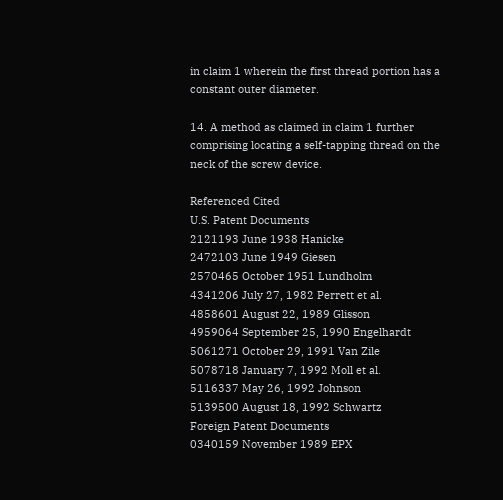in claim 1 wherein the first thread portion has a constant outer diameter.

14. A method as claimed in claim 1 further comprising locating a self-tapping thread on the neck of the screw device.

Referenced Cited
U.S. Patent Documents
2121193 June 1938 Hanicke
2472103 June 1949 Giesen
2570465 October 1951 Lundholm
4341206 July 27, 1982 Perrett et al.
4858601 August 22, 1989 Glisson
4959064 September 25, 1990 Engelhardt
5061271 October 29, 1991 Van Zile
5078718 January 7, 1992 Moll et al.
5116337 May 26, 1992 Johnson
5139500 August 18, 1992 Schwartz
Foreign Patent Documents
0340159 November 1989 EPX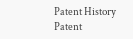Patent History
Patent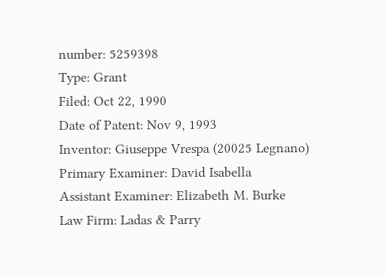number: 5259398
Type: Grant
Filed: Oct 22, 1990
Date of Patent: Nov 9, 1993
Inventor: Giuseppe Vrespa (20025 Legnano)
Primary Examiner: David Isabella
Assistant Examiner: Elizabeth M. Burke
Law Firm: Ladas & Parry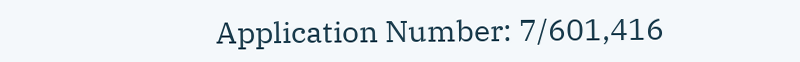Application Number: 7/601,416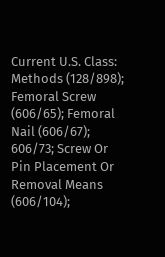Current U.S. Class: Methods (128/898); Femoral Screw (606/65); Femoral Nail (606/67); 606/73; Screw Or Pin Placement Or Removal Means (606/104);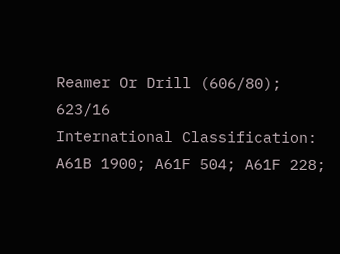Reamer Or Drill (606/80); 623/16
International Classification: A61B 1900; A61F 504; A61F 228;